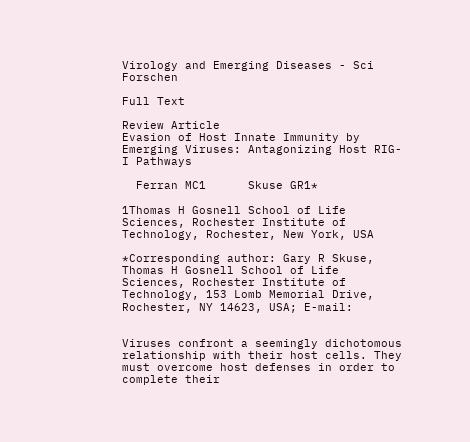Virology and Emerging Diseases - Sci Forschen

Full Text

Review Article
Evasion of Host Innate Immunity by Emerging Viruses: Antagonizing Host RIG-I Pathways

  Ferran MC1      Skuse GR1*

1Thomas H Gosnell School of Life Sciences, Rochester Institute of Technology, Rochester, New York, USA

*Corresponding author: Gary R Skuse, Thomas H Gosnell School of Life Sciences, Rochester Institute of Technology, 153 Lomb Memorial Drive, Rochester, NY 14623, USA; E-mail:


Viruses confront a seemingly dichotomous relationship with their host cells. They must overcome host defenses in order to complete their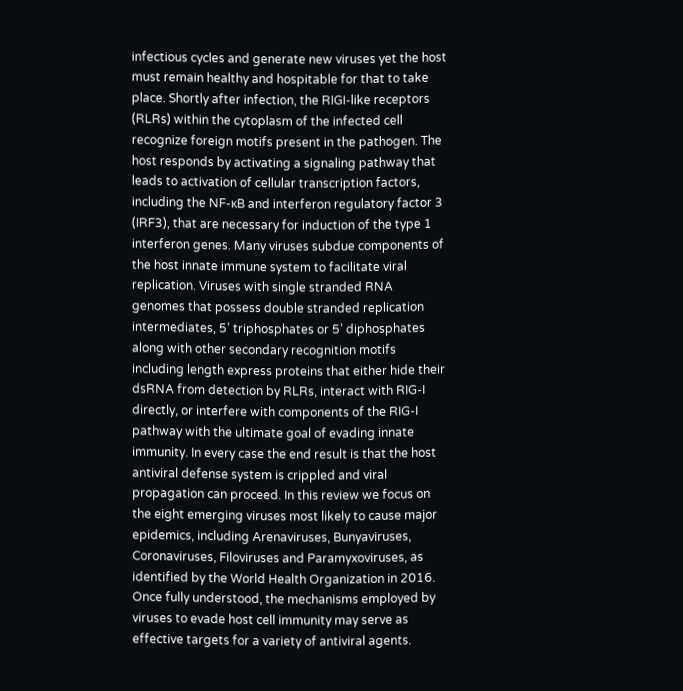infectious cycles and generate new viruses yet the host must remain healthy and hospitable for that to take place. Shortly after infection, the RIGI-like receptors (RLRs) within the cytoplasm of the infected cell recognize foreign motifs present in the pathogen. The host responds by activating a signaling pathway that leads to activation of cellular transcription factors, including the NF-κB and interferon regulatory factor 3 (IRF3), that are necessary for induction of the type 1 interferon genes. Many viruses subdue components of the host innate immune system to facilitate viral replication. Viruses with single stranded RNA genomes that possess double stranded replication intermediates, 5’ triphosphates or 5’ diphosphates along with other secondary recognition motifs including length express proteins that either hide their dsRNA from detection by RLRs, interact with RIG-I directly, or interfere with components of the RIG-I pathway with the ultimate goal of evading innate immunity. In every case the end result is that the host antiviral defense system is crippled and viral propagation can proceed. In this review we focus on the eight emerging viruses most likely to cause major epidemics, including Arenaviruses, Bunyaviruses, Coronaviruses, Filoviruses and Paramyxoviruses, as identified by the World Health Organization in 2016. Once fully understood, the mechanisms employed by viruses to evade host cell immunity may serve as effective targets for a variety of antiviral agents.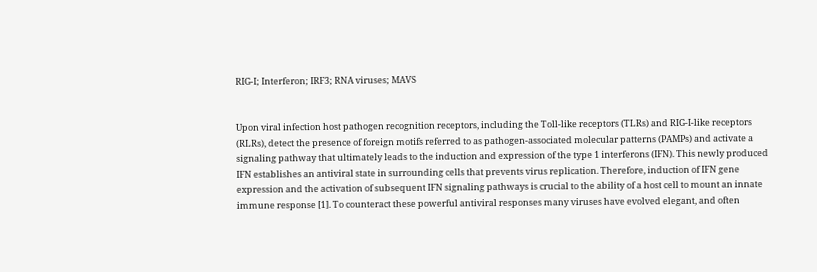RIG-I; Interferon; IRF3; RNA viruses; MAVS


Upon viral infection host pathogen recognition receptors, including the Toll-like receptors (TLRs) and RIG-I-like receptors (RLRs), detect the presence of foreign motifs referred to as pathogen-associated molecular patterns (PAMPs) and activate a signaling pathway that ultimately leads to the induction and expression of the type 1 interferons (IFN). This newly produced IFN establishes an antiviral state in surrounding cells that prevents virus replication. Therefore, induction of IFN gene expression and the activation of subsequent IFN signaling pathways is crucial to the ability of a host cell to mount an innate immune response [1]. To counteract these powerful antiviral responses many viruses have evolved elegant, and often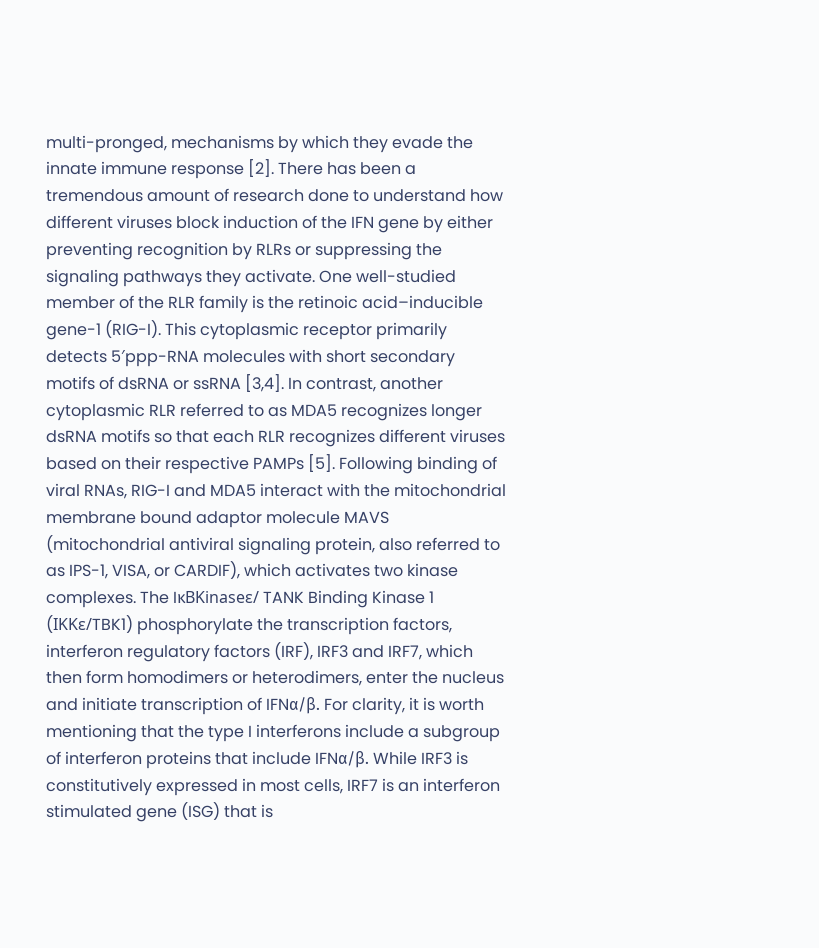multi-pronged, mechanisms by which they evade the innate immune response [2]. There has been a tremendous amount of research done to understand how different viruses block induction of the IFN gene by either preventing recognition by RLRs or suppressing the signaling pathways they activate. One well-studied member of the RLR family is the retinoic acid–inducible gene-1 (RIG-I). This cytoplasmic receptor primarily detects 5′ppp-RNA molecules with short secondary motifs of dsRNA or ssRNA [3,4]. In contrast, another cytoplasmic RLR referred to as MDA5 recognizes longer dsRNA motifs so that each RLR recognizes different viruses based on their respective PAMPs [5]. Following binding of viral RNAs, RIG-I and MDA5 interact with the mitochondrial membrane bound adaptor molecule MAVS (mitochondrial antiviral signaling protein, also referred to as IPS-1, VISA, or CARDIF), which activates two kinase complexes. The IκBKinaseɛ/ TANK Binding Kinase 1 (IKKɛ/TBK1) phosphorylate the transcription factors, interferon regulatory factors (IRF), IRF3 and IRF7, which then form homodimers or heterodimers, enter the nucleus and initiate transcription of IFNα/β. For clarity, it is worth mentioning that the type I interferons include a subgroup of interferon proteins that include IFNα/β. While IRF3 is constitutively expressed in most cells, IRF7 is an interferon stimulated gene (ISG) that is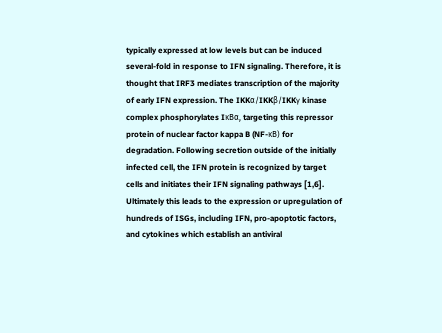typically expressed at low levels but can be induced several-fold in response to IFN signaling. Therefore, it is thought that IRF3 mediates transcription of the majority of early IFN expression. The IKKα/IKKβ/IKKγ kinase complex phosphorylates IκBα, targeting this repressor protein of nuclear factor kappa B (NF-κB) for degradation. Following secretion outside of the initially infected cell, the IFN protein is recognized by target cells and initiates their IFN signaling pathways [1,6]. Ultimately this leads to the expression or upregulation of hundreds of ISGs, including IFN, pro-apoptotic factors, and cytokines which establish an antiviral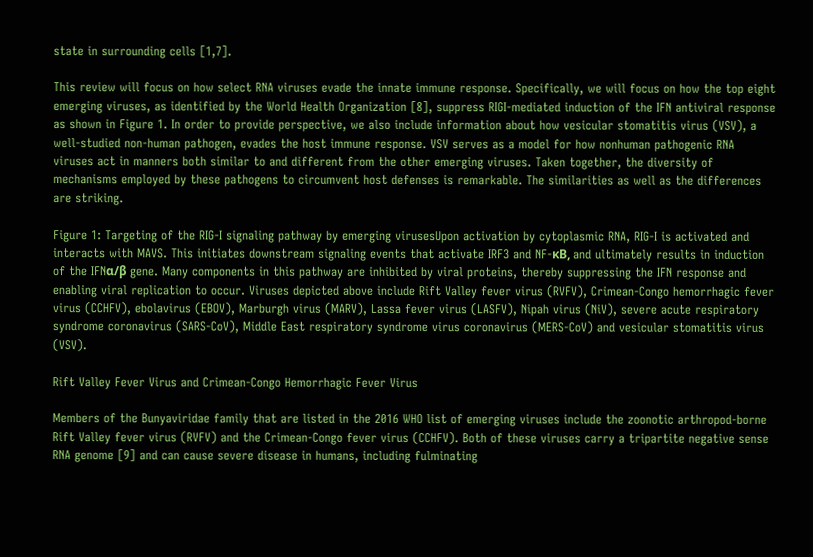state in surrounding cells [1,7].

This review will focus on how select RNA viruses evade the innate immune response. Specifically, we will focus on how the top eight emerging viruses, as identified by the World Health Organization [8], suppress RIGI-mediated induction of the IFN antiviral response as shown in Figure 1. In order to provide perspective, we also include information about how vesicular stomatitis virus (VSV), a well-studied non-human pathogen, evades the host immune response. VSV serves as a model for how nonhuman pathogenic RNA viruses act in manners both similar to and different from the other emerging viruses. Taken together, the diversity of mechanisms employed by these pathogens to circumvent host defenses is remarkable. The similarities as well as the differences are striking.

Figure 1: Targeting of the RIG-I signaling pathway by emerging virusesUpon activation by cytoplasmic RNA, RIG-I is activated and interacts with MAVS. This initiates downstream signaling events that activate IRF3 and NF-κB, and ultimately results in induction of the IFNα/β gene. Many components in this pathway are inhibited by viral proteins, thereby suppressing the IFN response and enabling viral replication to occur. Viruses depicted above include Rift Valley fever virus (RVFV), Crimean-Congo hemorrhagic fever virus (CCHFV), ebolavirus (EBOV), Marburgh virus (MARV), Lassa fever virus (LASFV), Nipah virus (NiV), severe acute respiratory syndrome coronavirus (SARS-CoV), Middle East respiratory syndrome virus coronavirus (MERS-CoV) and vesicular stomatitis virus (VSV).

Rift Valley Fever Virus and Crimean-Congo Hemorrhagic Fever Virus

Members of the Bunyaviridae family that are listed in the 2016 WHO list of emerging viruses include the zoonotic arthropod-borne Rift Valley fever virus (RVFV) and the Crimean-Congo fever virus (CCHFV). Both of these viruses carry a tripartite negative sense RNA genome [9] and can cause severe disease in humans, including fulminating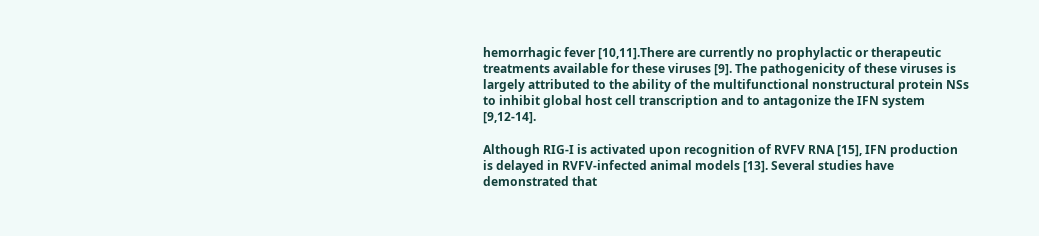hemorrhagic fever [10,11].There are currently no prophylactic or therapeutic treatments available for these viruses [9]. The pathogenicity of these viruses is largely attributed to the ability of the multifunctional nonstructural protein NSs to inhibit global host cell transcription and to antagonize the IFN system [9,12-14].

Although RIG-I is activated upon recognition of RVFV RNA [15], IFN production is delayed in RVFV-infected animal models [13]. Several studies have demonstrated that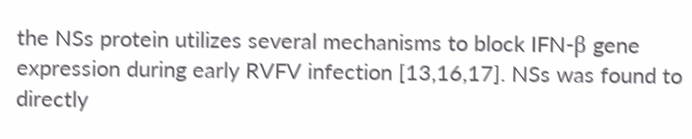the NSs protein utilizes several mechanisms to block IFN-β gene expression during early RVFV infection [13,16,17]. NSs was found to directly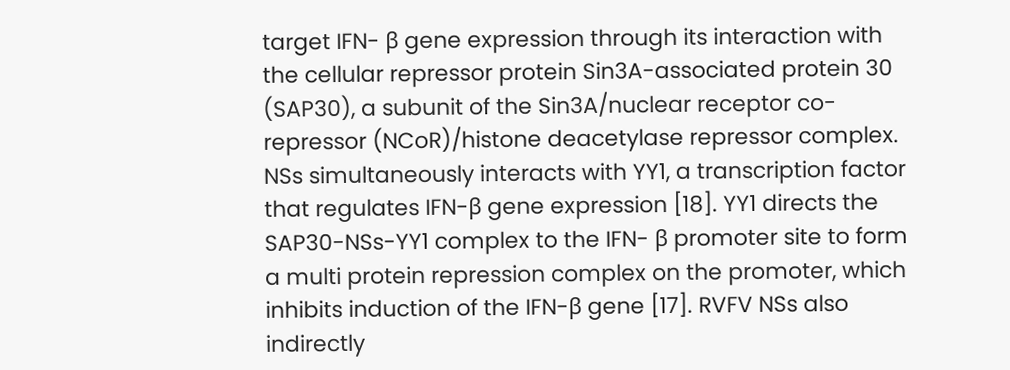target IFN- β gene expression through its interaction with the cellular repressor protein Sin3A-associated protein 30 (SAP30), a subunit of the Sin3A/nuclear receptor co-repressor (NCoR)/histone deacetylase repressor complex. NSs simultaneously interacts with YY1, a transcription factor that regulates IFN-β gene expression [18]. YY1 directs the SAP30-NSs-YY1 complex to the IFN- β promoter site to form a multi protein repression complex on the promoter, which inhibits induction of the IFN-β gene [17]. RVFV NSs also indirectly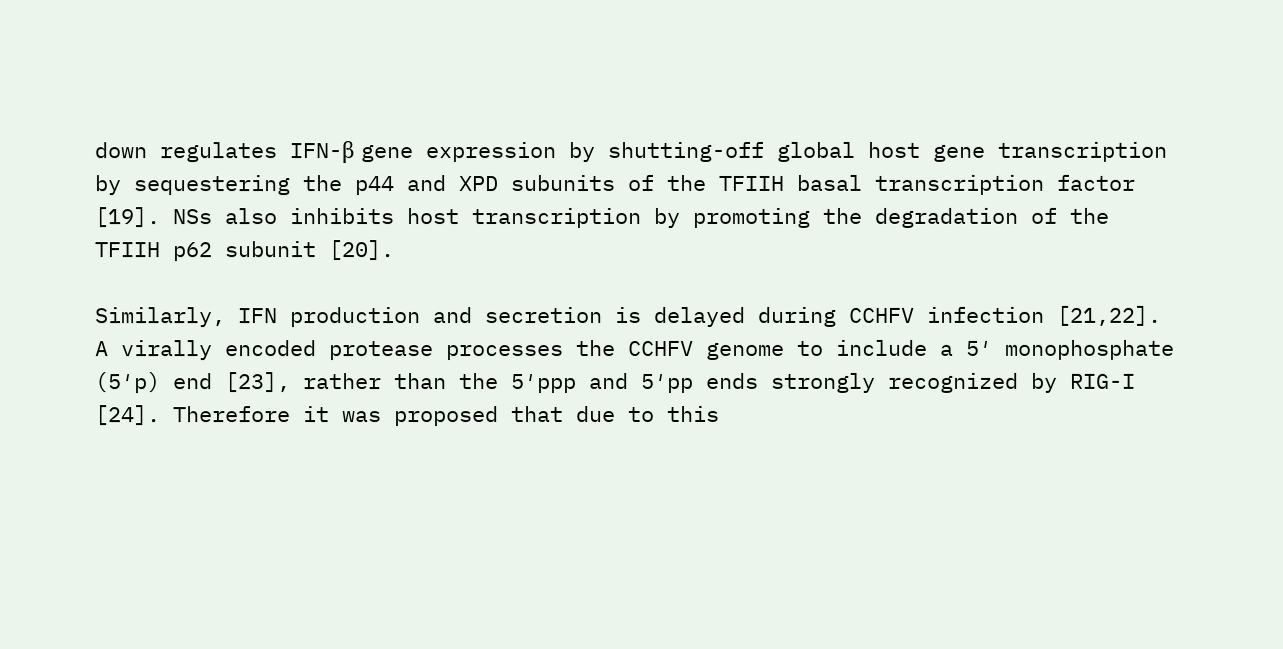down regulates IFN-β gene expression by shutting-off global host gene transcription by sequestering the p44 and XPD subunits of the TFIIH basal transcription factor [19]. NSs also inhibits host transcription by promoting the degradation of the TFIIH p62 subunit [20].

Similarly, IFN production and secretion is delayed during CCHFV infection [21,22]. A virally encoded protease processes the CCHFV genome to include a 5′ monophosphate (5′p) end [23], rather than the 5′ppp and 5′pp ends strongly recognized by RIG-I [24]. Therefore it was proposed that due to this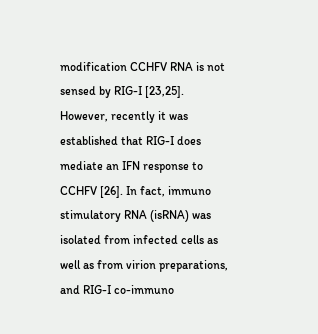modification CCHFV RNA is not sensed by RIG-I [23,25]. However, recently it was established that RIG-I does mediate an IFN response to CCHFV [26]. In fact, immuno stimulatory RNA (isRNA) was isolated from infected cells as well as from virion preparations, and RIG-I co-immuno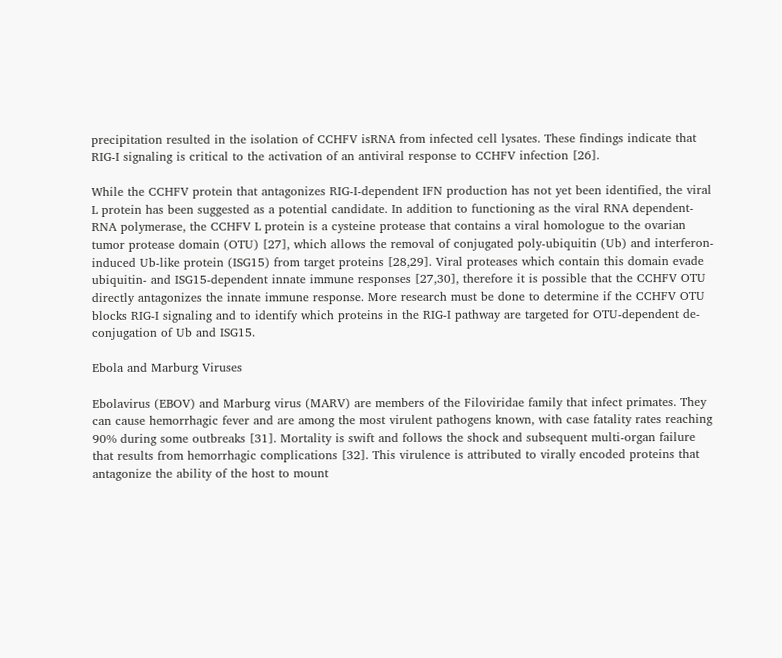precipitation resulted in the isolation of CCHFV isRNA from infected cell lysates. These findings indicate that RIG-I signaling is critical to the activation of an antiviral response to CCHFV infection [26].

While the CCHFV protein that antagonizes RIG-I-dependent IFN production has not yet been identified, the viral L protein has been suggested as a potential candidate. In addition to functioning as the viral RNA dependent-RNA polymerase, the CCHFV L protein is a cysteine protease that contains a viral homologue to the ovarian tumor protease domain (OTU) [27], which allows the removal of conjugated poly-ubiquitin (Ub) and interferon-induced Ub-like protein (ISG15) from target proteins [28,29]. Viral proteases which contain this domain evade ubiquitin- and ISG15-dependent innate immune responses [27,30], therefore it is possible that the CCHFV OTU directly antagonizes the innate immune response. More research must be done to determine if the CCHFV OTU blocks RIG-I signaling and to identify which proteins in the RIG-I pathway are targeted for OTU-dependent de-conjugation of Ub and ISG15.

Ebola and Marburg Viruses

Ebolavirus (EBOV) and Marburg virus (MARV) are members of the Filoviridae family that infect primates. They can cause hemorrhagic fever and are among the most virulent pathogens known, with case fatality rates reaching 90% during some outbreaks [31]. Mortality is swift and follows the shock and subsequent multi-organ failure that results from hemorrhagic complications [32]. This virulence is attributed to virally encoded proteins that antagonize the ability of the host to mount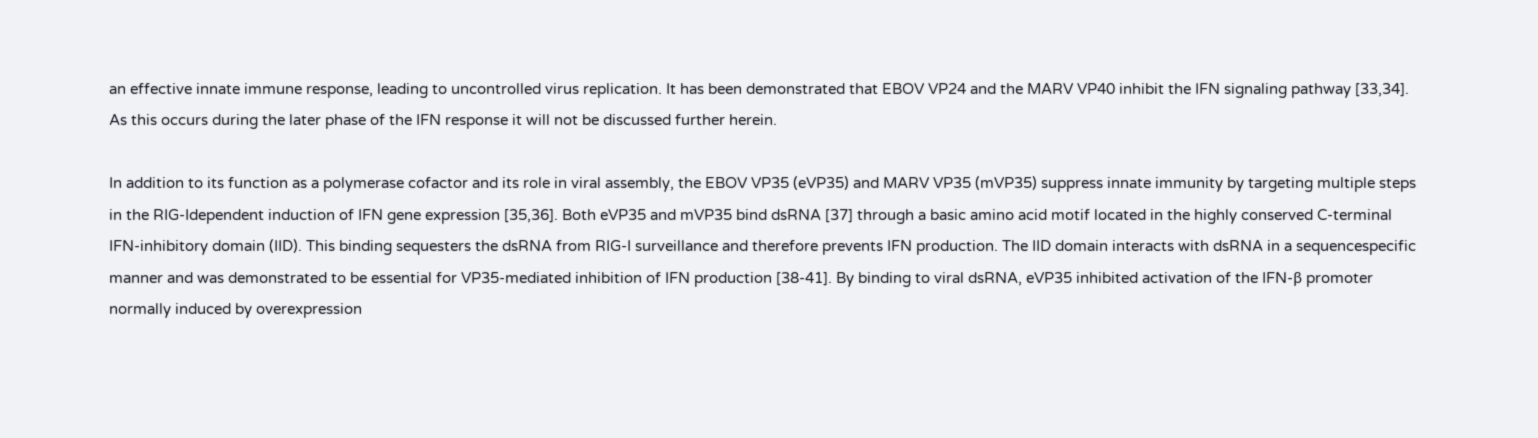an effective innate immune response, leading to uncontrolled virus replication. It has been demonstrated that EBOV VP24 and the MARV VP40 inhibit the IFN signaling pathway [33,34]. As this occurs during the later phase of the IFN response it will not be discussed further herein.

In addition to its function as a polymerase cofactor and its role in viral assembly, the EBOV VP35 (eVP35) and MARV VP35 (mVP35) suppress innate immunity by targeting multiple steps in the RIG-Idependent induction of IFN gene expression [35,36]. Both eVP35 and mVP35 bind dsRNA [37] through a basic amino acid motif located in the highly conserved C-terminal IFN-inhibitory domain (IID). This binding sequesters the dsRNA from RIG-I surveillance and therefore prevents IFN production. The IID domain interacts with dsRNA in a sequencespecific manner and was demonstrated to be essential for VP35-mediated inhibition of IFN production [38-41]. By binding to viral dsRNA, eVP35 inhibited activation of the IFN-β promoter normally induced by overexpression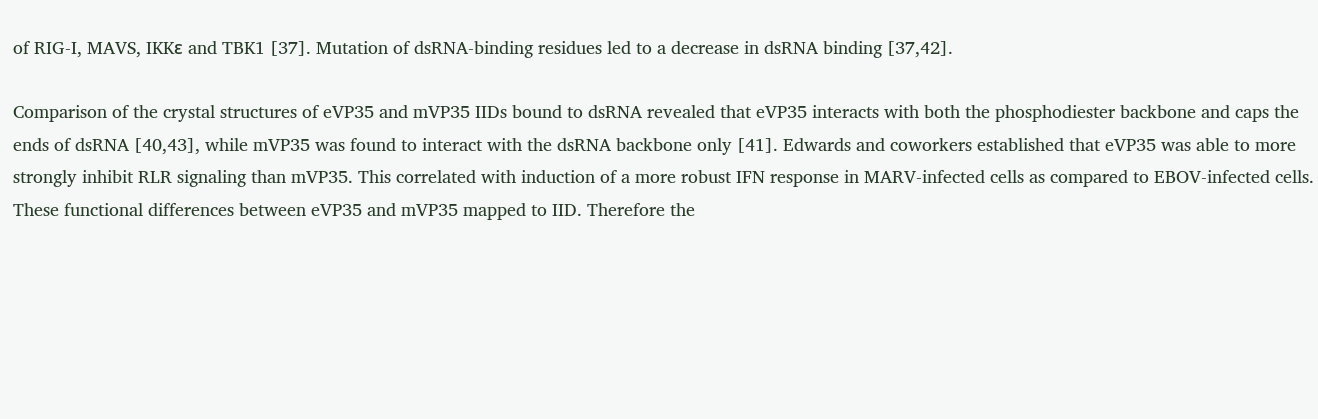of RIG-I, MAVS, IKKε and TBK1 [37]. Mutation of dsRNA-binding residues led to a decrease in dsRNA binding [37,42].

Comparison of the crystal structures of eVP35 and mVP35 IIDs bound to dsRNA revealed that eVP35 interacts with both the phosphodiester backbone and caps the ends of dsRNA [40,43], while mVP35 was found to interact with the dsRNA backbone only [41]. Edwards and coworkers established that eVP35 was able to more strongly inhibit RLR signaling than mVP35. This correlated with induction of a more robust IFN response in MARV-infected cells as compared to EBOV-infected cells. These functional differences between eVP35 and mVP35 mapped to IID. Therefore the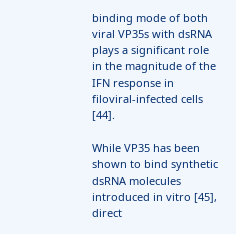binding mode of both viral VP35s with dsRNA plays a significant role in the magnitude of the IFN response in filoviral-infected cells [44].

While VP35 has been shown to bind synthetic dsRNA molecules introduced in vitro [45], direct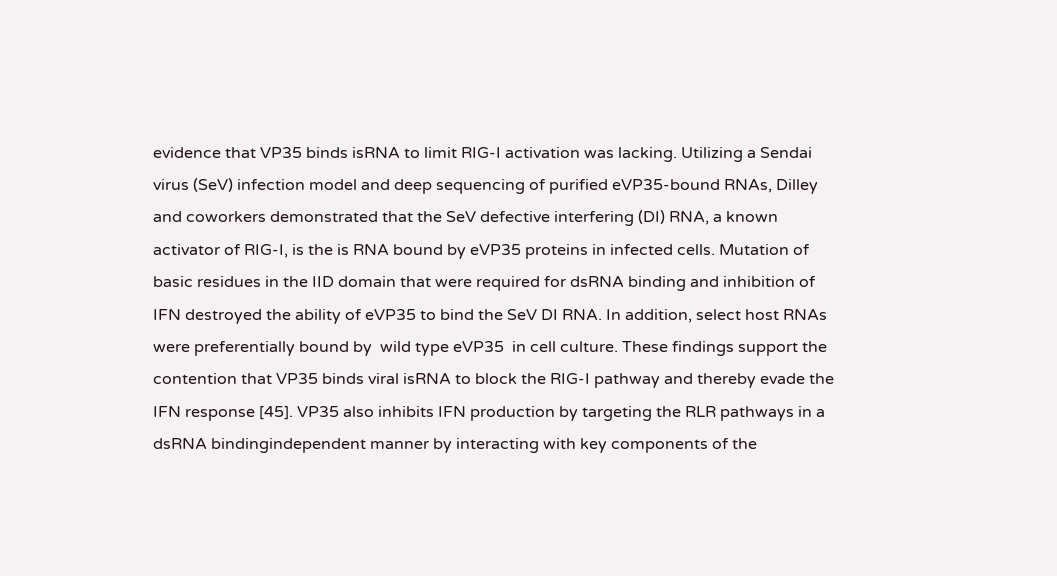evidence that VP35 binds isRNA to limit RIG-I activation was lacking. Utilizing a Sendai virus (SeV) infection model and deep sequencing of purified eVP35-bound RNAs, Dilley and coworkers demonstrated that the SeV defective interfering (DI) RNA, a known activator of RIG-I, is the is RNA bound by eVP35 proteins in infected cells. Mutation of basic residues in the IID domain that were required for dsRNA binding and inhibition of IFN destroyed the ability of eVP35 to bind the SeV DI RNA. In addition, select host RNAs were preferentially bound by  wild type eVP35  in cell culture. These findings support the contention that VP35 binds viral isRNA to block the RIG-I pathway and thereby evade the IFN response [45]. VP35 also inhibits IFN production by targeting the RLR pathways in a dsRNA bindingindependent manner by interacting with key components of the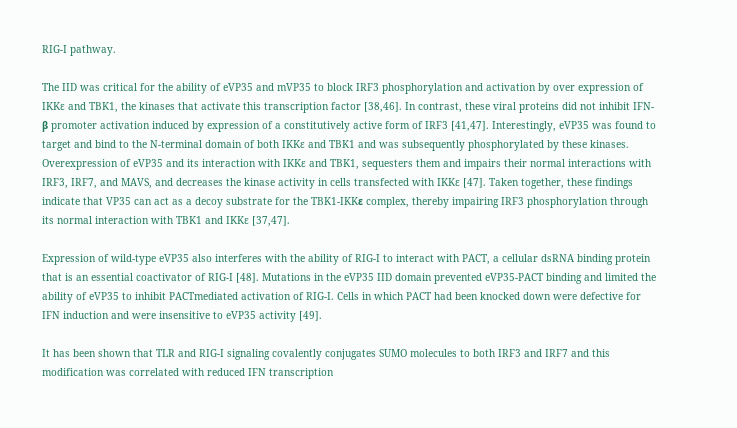RIG-I pathway.

The IID was critical for the ability of eVP35 and mVP35 to block IRF3 phosphorylation and activation by over expression of IKKɛ and TBK1, the kinases that activate this transcription factor [38,46]. In contrast, these viral proteins did not inhibit IFN-β promoter activation induced by expression of a constitutively active form of IRF3 [41,47]. Interestingly, eVP35 was found to target and bind to the N-terminal domain of both IKKɛ and TBK1 and was subsequently phosphorylated by these kinases. Overexpression of eVP35 and its interaction with IKKɛ and TBK1, sequesters them and impairs their normal interactions with IRF3, IRF7, and MAVS, and decreases the kinase activity in cells transfected with IKKɛ [47]. Taken together, these findings indicate that VP35 can act as a decoy substrate for the TBK1-IKKε complex, thereby impairing IRF3 phosphorylation through its normal interaction with TBK1 and IKKɛ [37,47].

Expression of wild-type eVP35 also interferes with the ability of RIG-I to interact with PACT, a cellular dsRNA binding protein that is an essential coactivator of RIG-I [48]. Mutations in the eVP35 IID domain prevented eVP35-PACT binding and limited the ability of eVP35 to inhibit PACTmediated activation of RIG-I. Cells in which PACT had been knocked down were defective for IFN induction and were insensitive to eVP35 activity [49].

It has been shown that TLR and RIG-I signaling covalently conjugates SUMO molecules to both IRF3 and IRF7 and this modification was correlated with reduced IFN transcription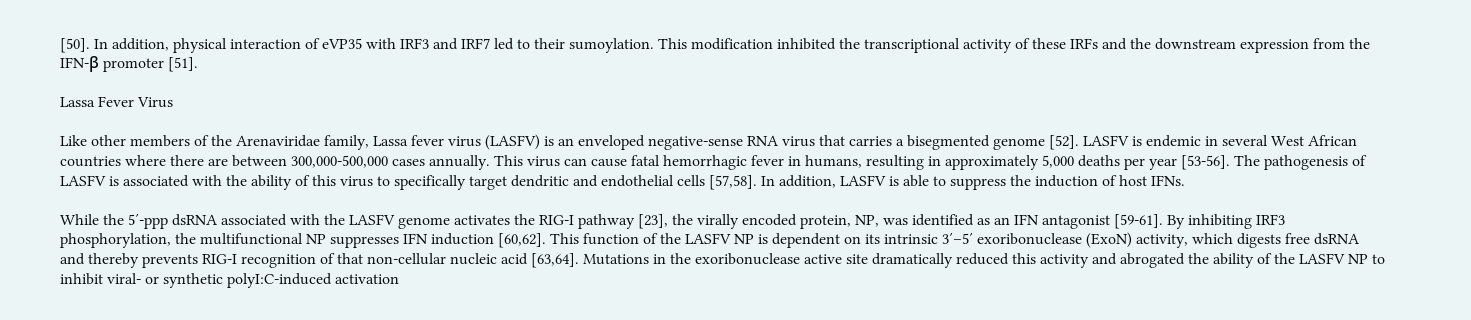[50]. In addition, physical interaction of eVP35 with IRF3 and IRF7 led to their sumoylation. This modification inhibited the transcriptional activity of these IRFs and the downstream expression from the IFN-β promoter [51].

Lassa Fever Virus

Like other members of the Arenaviridae family, Lassa fever virus (LASFV) is an enveloped negative-sense RNA virus that carries a bisegmented genome [52]. LASFV is endemic in several West African countries where there are between 300,000-500,000 cases annually. This virus can cause fatal hemorrhagic fever in humans, resulting in approximately 5,000 deaths per year [53-56]. The pathogenesis of LASFV is associated with the ability of this virus to specifically target dendritic and endothelial cells [57,58]. In addition, LASFV is able to suppress the induction of host IFNs.

While the 5′-ppp dsRNA associated with the LASFV genome activates the RIG-I pathway [23], the virally encoded protein, NP, was identified as an IFN antagonist [59-61]. By inhibiting IRF3 phosphorylation, the multifunctional NP suppresses IFN induction [60,62]. This function of the LASFV NP is dependent on its intrinsic 3′–5′ exoribonuclease (ExoN) activity, which digests free dsRNA and thereby prevents RIG-I recognition of that non-cellular nucleic acid [63,64]. Mutations in the exoribonuclease active site dramatically reduced this activity and abrogated the ability of the LASFV NP to inhibit viral- or synthetic polyI:C-induced activation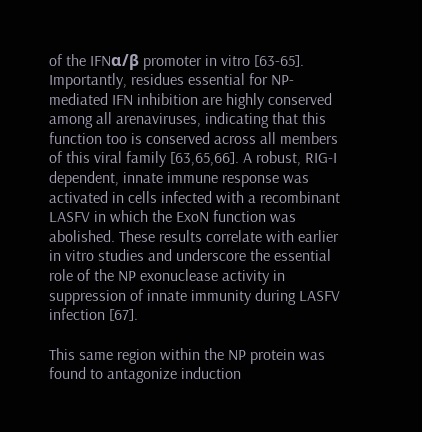of the IFNα/β promoter in vitro [63-65]. Importantly, residues essential for NP-mediated IFN inhibition are highly conserved among all arenaviruses, indicating that this function too is conserved across all members of this viral family [63,65,66]. A robust, RIG-I dependent, innate immune response was activated in cells infected with a recombinant LASFV in which the ExoN function was abolished. These results correlate with earlier in vitro studies and underscore the essential role of the NP exonuclease activity in suppression of innate immunity during LASFV infection [67].

This same region within the NP protein was found to antagonize induction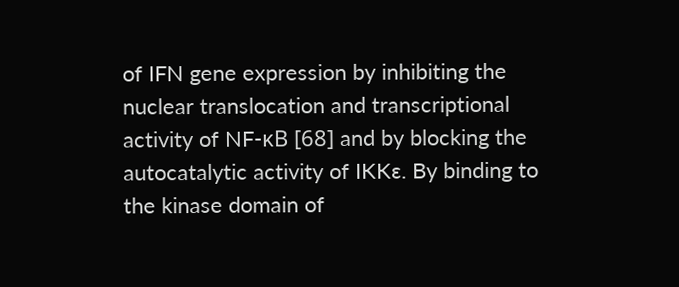of IFN gene expression by inhibiting the nuclear translocation and transcriptional activity of NF-κB [68] and by blocking the autocatalytic activity of IKKɛ. By binding to the kinase domain of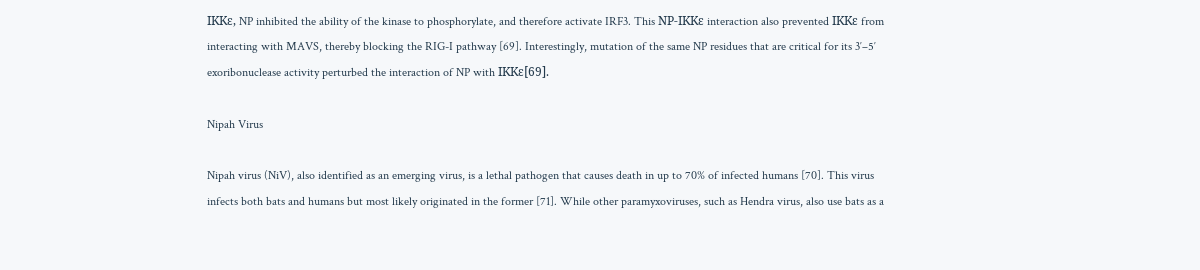IKKɛ, NP inhibited the ability of the kinase to phosphorylate, and therefore activate IRF3. This NP-IKKɛ interaction also prevented IKKɛ from interacting with MAVS, thereby blocking the RIG-I pathway [69]. Interestingly, mutation of the same NP residues that are critical for its 3′–5′ exoribonuclease activity perturbed the interaction of NP with IKKɛ[69].

Nipah Virus

Nipah virus (NiV), also identified as an emerging virus, is a lethal pathogen that causes death in up to 70% of infected humans [70]. This virus infects both bats and humans but most likely originated in the former [71]. While other paramyxoviruses, such as Hendra virus, also use bats as a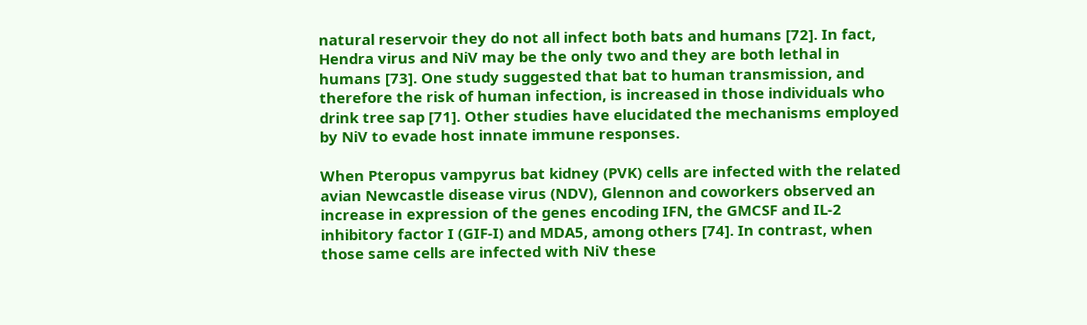natural reservoir they do not all infect both bats and humans [72]. In fact, Hendra virus and NiV may be the only two and they are both lethal in humans [73]. One study suggested that bat to human transmission, and therefore the risk of human infection, is increased in those individuals who drink tree sap [71]. Other studies have elucidated the mechanisms employed by NiV to evade host innate immune responses.

When Pteropus vampyrus bat kidney (PVK) cells are infected with the related avian Newcastle disease virus (NDV), Glennon and coworkers observed an increase in expression of the genes encoding IFN, the GMCSF and IL-2 inhibitory factor I (GIF-I) and MDA5, among others [74]. In contrast, when those same cells are infected with NiV these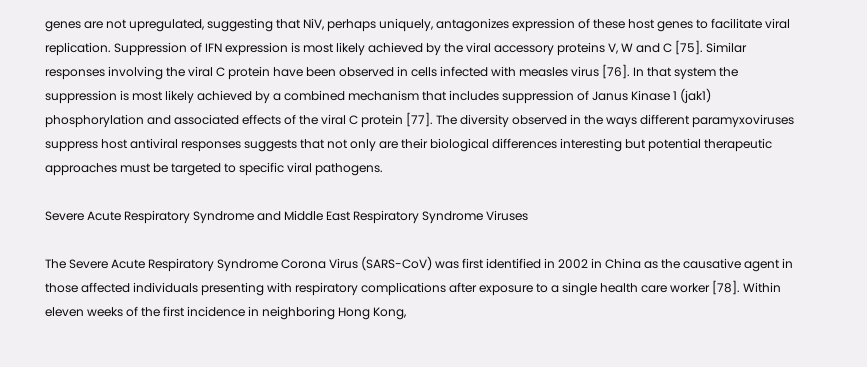genes are not upregulated, suggesting that NiV, perhaps uniquely, antagonizes expression of these host genes to facilitate viral replication. Suppression of IFN expression is most likely achieved by the viral accessory proteins V, W and C [75]. Similar responses involving the viral C protein have been observed in cells infected with measles virus [76]. In that system the suppression is most likely achieved by a combined mechanism that includes suppression of Janus Kinase 1 (jak1) phosphorylation and associated effects of the viral C protein [77]. The diversity observed in the ways different paramyxoviruses suppress host antiviral responses suggests that not only are their biological differences interesting but potential therapeutic approaches must be targeted to specific viral pathogens.

Severe Acute Respiratory Syndrome and Middle East Respiratory Syndrome Viruses

The Severe Acute Respiratory Syndrome Corona Virus (SARS-CoV) was first identified in 2002 in China as the causative agent in those affected individuals presenting with respiratory complications after exposure to a single health care worker [78]. Within eleven weeks of the first incidence in neighboring Hong Kong,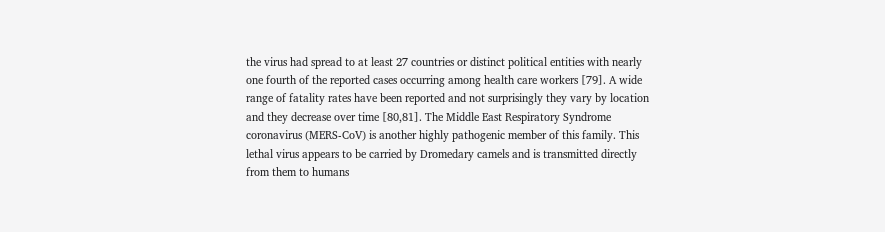the virus had spread to at least 27 countries or distinct political entities with nearly one fourth of the reported cases occurring among health care workers [79]. A wide range of fatality rates have been reported and not surprisingly they vary by location and they decrease over time [80,81]. The Middle East Respiratory Syndrome coronavirus (MERS-CoV) is another highly pathogenic member of this family. This lethal virus appears to be carried by Dromedary camels and is transmitted directly from them to humans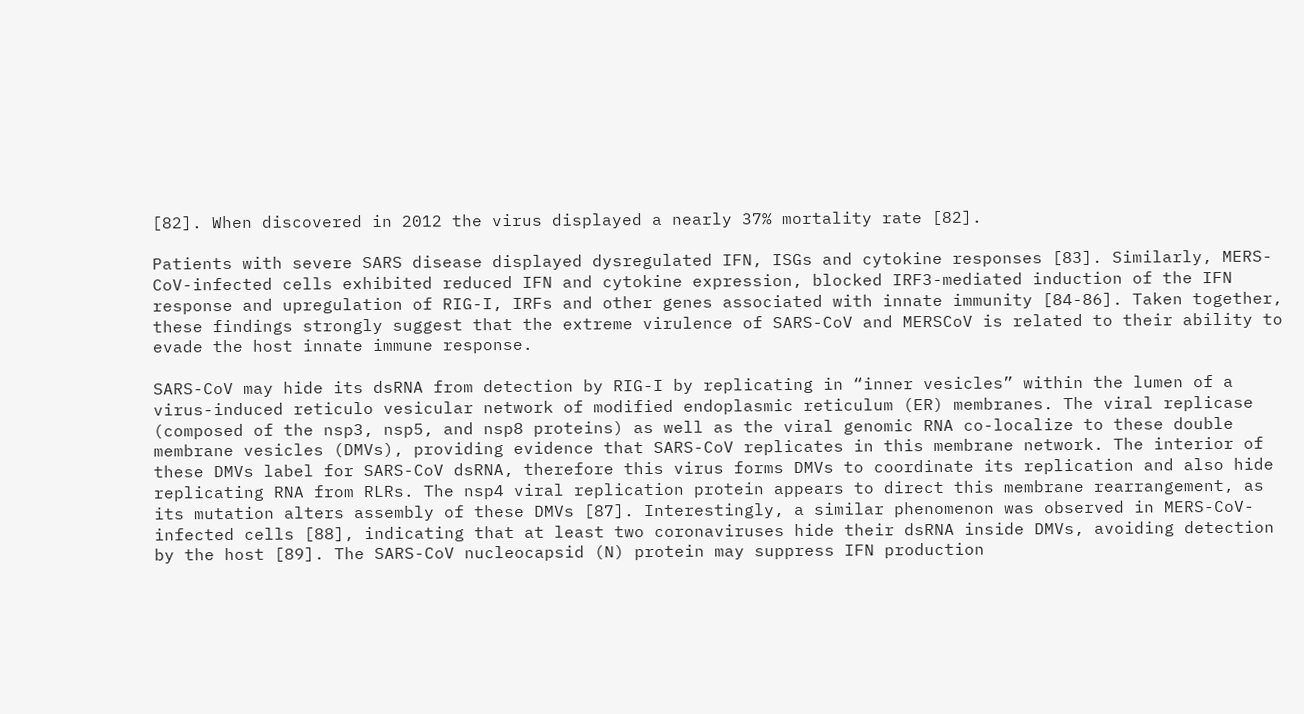[82]. When discovered in 2012 the virus displayed a nearly 37% mortality rate [82].

Patients with severe SARS disease displayed dysregulated IFN, ISGs and cytokine responses [83]. Similarly, MERS-CoV-infected cells exhibited reduced IFN and cytokine expression, blocked IRF3-mediated induction of the IFN response and upregulation of RIG-I, IRFs and other genes associated with innate immunity [84-86]. Taken together, these findings strongly suggest that the extreme virulence of SARS-CoV and MERSCoV is related to their ability to evade the host innate immune response.

SARS-CoV may hide its dsRNA from detection by RIG-I by replicating in “inner vesicles” within the lumen of a virus-induced reticulo vesicular network of modified endoplasmic reticulum (ER) membranes. The viral replicase (composed of the nsp3, nsp5, and nsp8 proteins) as well as the viral genomic RNA co-localize to these double membrane vesicles (DMVs), providing evidence that SARS-CoV replicates in this membrane network. The interior of these DMVs label for SARS-CoV dsRNA, therefore this virus forms DMVs to coordinate its replication and also hide replicating RNA from RLRs. The nsp4 viral replication protein appears to direct this membrane rearrangement, as its mutation alters assembly of these DMVs [87]. Interestingly, a similar phenomenon was observed in MERS-CoV-infected cells [88], indicating that at least two coronaviruses hide their dsRNA inside DMVs, avoiding detection by the host [89]. The SARS-CoV nucleocapsid (N) protein may suppress IFN production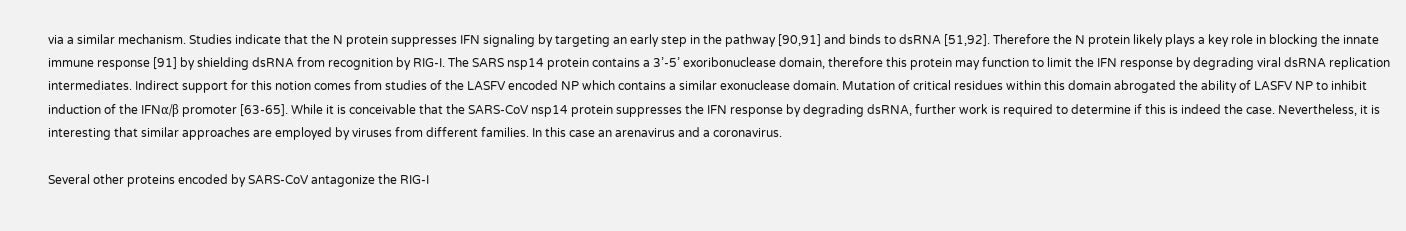via a similar mechanism. Studies indicate that the N protein suppresses IFN signaling by targeting an early step in the pathway [90,91] and binds to dsRNA [51,92]. Therefore the N protein likely plays a key role in blocking the innate immune response [91] by shielding dsRNA from recognition by RIG-I. The SARS nsp14 protein contains a 3’-5’ exoribonuclease domain, therefore this protein may function to limit the IFN response by degrading viral dsRNA replication intermediates. Indirect support for this notion comes from studies of the LASFV encoded NP which contains a similar exonuclease domain. Mutation of critical residues within this domain abrogated the ability of LASFV NP to inhibit induction of the IFNα/β promoter [63-65]. While it is conceivable that the SARS-CoV nsp14 protein suppresses the IFN response by degrading dsRNA, further work is required to determine if this is indeed the case. Nevertheless, it is interesting that similar approaches are employed by viruses from different families. In this case an arenavirus and a coronavirus.

Several other proteins encoded by SARS-CoV antagonize the RIG-I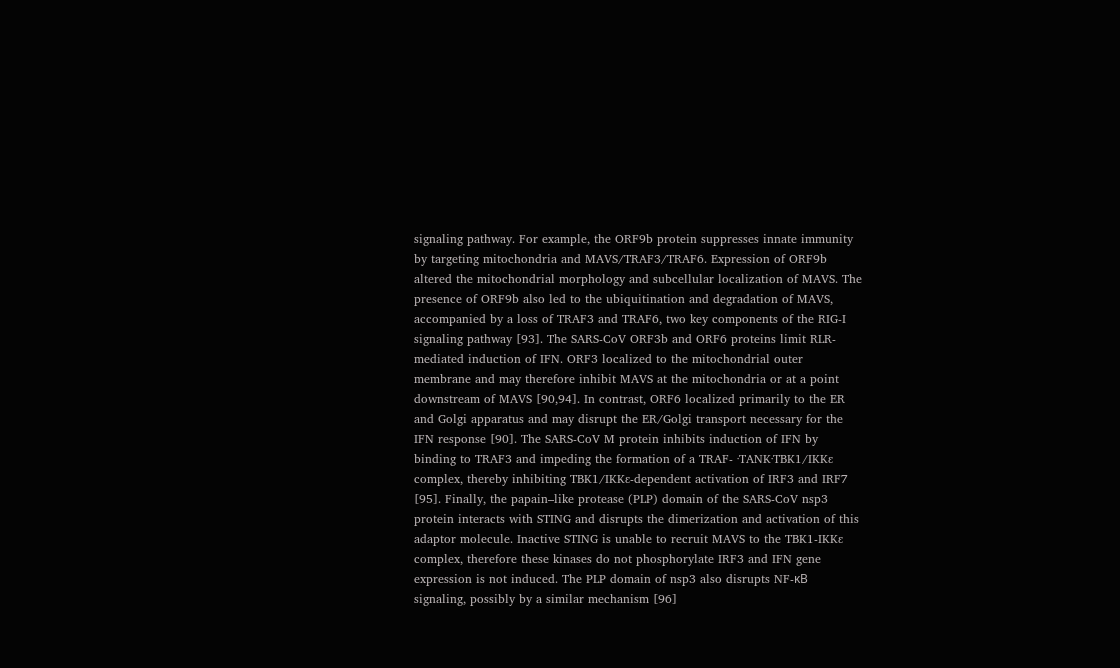signaling pathway. For example, the ORF9b protein suppresses innate immunity by targeting mitochondria and MAVS/TRAF3/TRAF6. Expression of ORF9b altered the mitochondrial morphology and subcellular localization of MAVS. The presence of ORF9b also led to the ubiquitination and degradation of MAVS, accompanied by a loss of TRAF3 and TRAF6, two key components of the RIG-I signaling pathway [93]. The SARS-CoV ORF3b and ORF6 proteins limit RLR-mediated induction of IFN. ORF3 localized to the mitochondrial outer membrane and may therefore inhibit MAVS at the mitochondria or at a point downstream of MAVS [90,94]. In contrast, ORF6 localized primarily to the ER and Golgi apparatus and may disrupt the ER/Golgi transport necessary for the IFN response [90]. The SARS-CoV M protein inhibits induction of IFN by binding to TRAF3 and impeding the formation of a TRAF- ·TANK·TBK1/IKKɛ complex, thereby inhibiting TBK1/IKKɛ-dependent activation of IRF3 and IRF7 [95]. Finally, the papain–like protease (PLP) domain of the SARS-CoV nsp3 protein interacts with STING and disrupts the dimerization and activation of this adaptor molecule. Inactive STING is unable to recruit MAVS to the TBK1-IKKɛ complex, therefore these kinases do not phosphorylate IRF3 and IFN gene expression is not induced. The PLP domain of nsp3 also disrupts NF-κB signaling, possibly by a similar mechanism [96]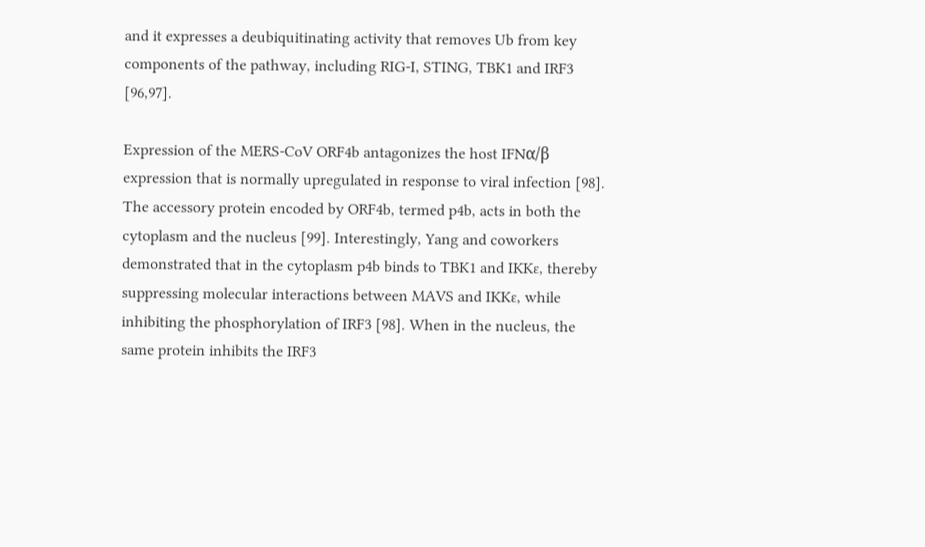and it expresses a deubiquitinating activity that removes Ub from key components of the pathway, including RIG-I, STING, TBK1 and IRF3 [96,97].

Expression of the MERS-CoV ORF4b antagonizes the host IFNα/β expression that is normally upregulated in response to viral infection [98]. The accessory protein encoded by ORF4b, termed p4b, acts in both the cytoplasm and the nucleus [99]. Interestingly, Yang and coworkers demonstrated that in the cytoplasm p4b binds to TBK1 and IKKɛ, thereby suppressing molecular interactions between MAVS and IKKɛ, while inhibiting the phosphorylation of IRF3 [98]. When in the nucleus, the same protein inhibits the IRF3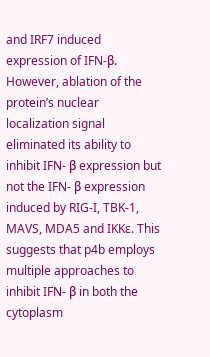and IRF7 induced expression of IFN-β. However, ablation of the protein’s nuclear localization signal eliminated its ability to inhibit IFN- β expression but not the IFN- β expression induced by RIG-I, TBK-1, MAVS, MDA5 and IKKɛ. This suggests that p4b employs multiple approaches to inhibit IFN- β in both the cytoplasm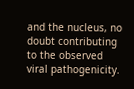and the nucleus, no doubt contributing to the observed viral pathogenicity.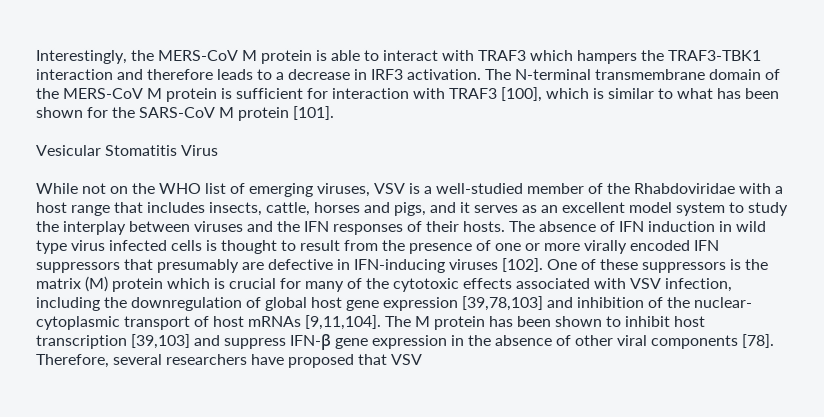Interestingly, the MERS-CoV M protein is able to interact with TRAF3 which hampers the TRAF3-TBK1 interaction and therefore leads to a decrease in IRF3 activation. The N-terminal transmembrane domain of the MERS-CoV M protein is sufficient for interaction with TRAF3 [100], which is similar to what has been shown for the SARS-CoV M protein [101].

Vesicular Stomatitis Virus

While not on the WHO list of emerging viruses, VSV is a well-studied member of the Rhabdoviridae with a host range that includes insects, cattle, horses and pigs, and it serves as an excellent model system to study the interplay between viruses and the IFN responses of their hosts. The absence of IFN induction in wild type virus infected cells is thought to result from the presence of one or more virally encoded IFN suppressors that presumably are defective in IFN-inducing viruses [102]. One of these suppressors is the matrix (M) protein which is crucial for many of the cytotoxic effects associated with VSV infection, including the downregulation of global host gene expression [39,78,103] and inhibition of the nuclear-cytoplasmic transport of host mRNAs [9,11,104]. The M protein has been shown to inhibit host transcription [39,103] and suppress IFN-β gene expression in the absence of other viral components [78]. Therefore, several researchers have proposed that VSV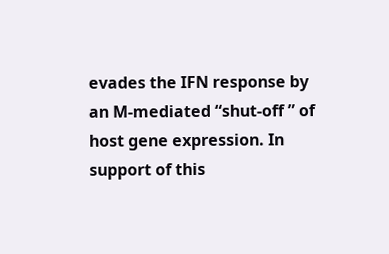evades the IFN response by an M-mediated “shut-off ” of host gene expression. In support of this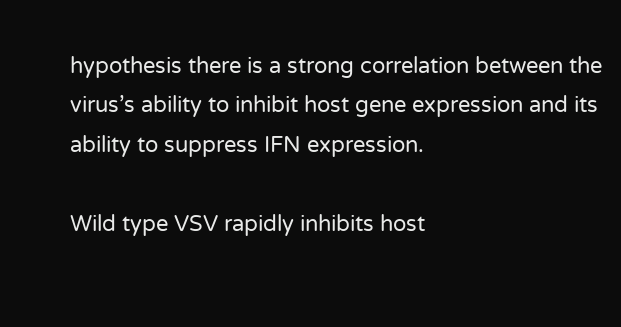hypothesis there is a strong correlation between the virus’s ability to inhibit host gene expression and its ability to suppress IFN expression.

Wild type VSV rapidly inhibits host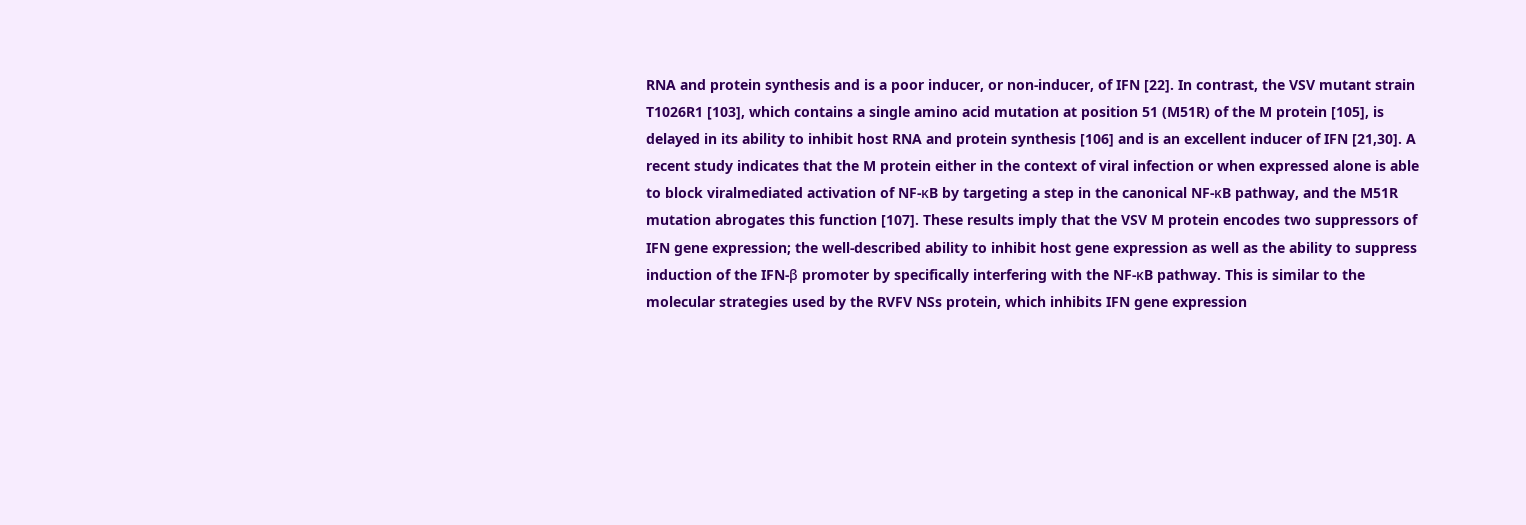RNA and protein synthesis and is a poor inducer, or non-inducer, of IFN [22]. In contrast, the VSV mutant strain T1026R1 [103], which contains a single amino acid mutation at position 51 (M51R) of the M protein [105], is delayed in its ability to inhibit host RNA and protein synthesis [106] and is an excellent inducer of IFN [21,30]. A recent study indicates that the M protein either in the context of viral infection or when expressed alone is able to block viralmediated activation of NF-κB by targeting a step in the canonical NF-κB pathway, and the M51R mutation abrogates this function [107]. These results imply that the VSV M protein encodes two suppressors of IFN gene expression; the well-described ability to inhibit host gene expression as well as the ability to suppress induction of the IFN-β promoter by specifically interfering with the NF-κB pathway. This is similar to the molecular strategies used by the RVFV NSs protein, which inhibits IFN gene expression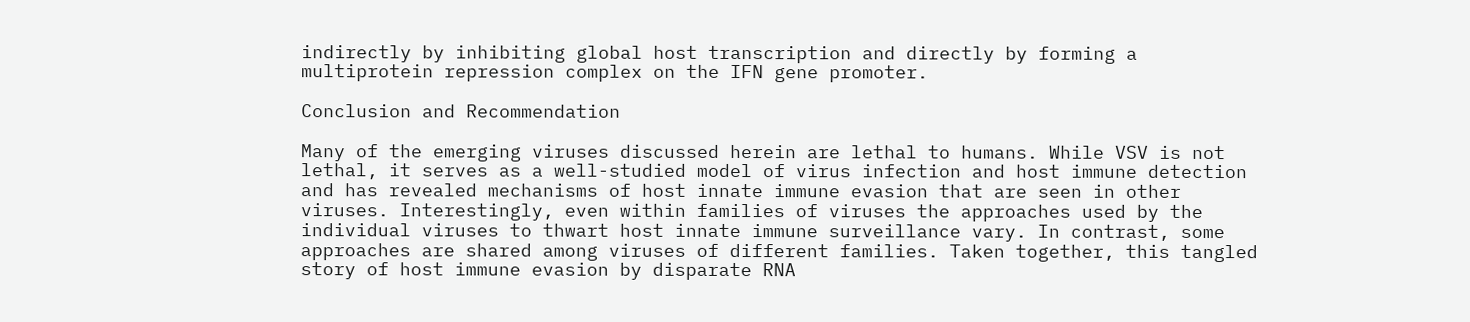indirectly by inhibiting global host transcription and directly by forming a multiprotein repression complex on the IFN gene promoter.

Conclusion and Recommendation

Many of the emerging viruses discussed herein are lethal to humans. While VSV is not lethal, it serves as a well-studied model of virus infection and host immune detection and has revealed mechanisms of host innate immune evasion that are seen in other viruses. Interestingly, even within families of viruses the approaches used by the individual viruses to thwart host innate immune surveillance vary. In contrast, some approaches are shared among viruses of different families. Taken together, this tangled story of host immune evasion by disparate RNA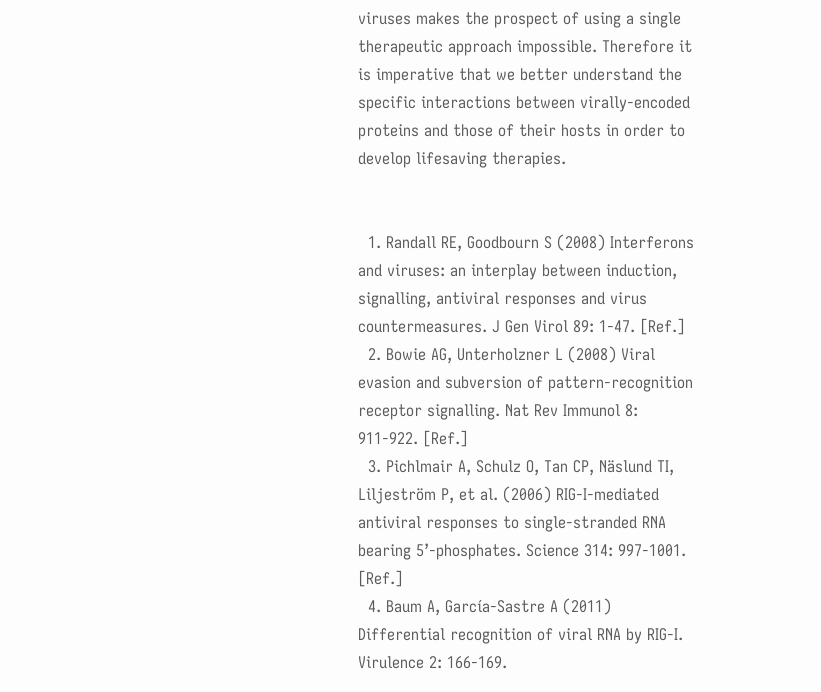viruses makes the prospect of using a single therapeutic approach impossible. Therefore it is imperative that we better understand the specific interactions between virally-encoded proteins and those of their hosts in order to develop lifesaving therapies.


  1. Randall RE, Goodbourn S (2008) Interferons and viruses: an interplay between induction, signalling, antiviral responses and virus countermeasures. J Gen Virol 89: 1-47. [Ref.]
  2. Bowie AG, Unterholzner L (2008) Viral evasion and subversion of pattern-recognition receptor signalling. Nat Rev Immunol 8: 911-922. [Ref.]
  3. Pichlmair A, Schulz O, Tan CP, Näslund TI, Liljeström P, et al. (2006) RIG-I-mediated antiviral responses to single-stranded RNA bearing 5’-phosphates. Science 314: 997-1001. [Ref.]
  4. Baum A, García-Sastre A (2011) Differential recognition of viral RNA by RIG-I. Virulence 2: 166-169.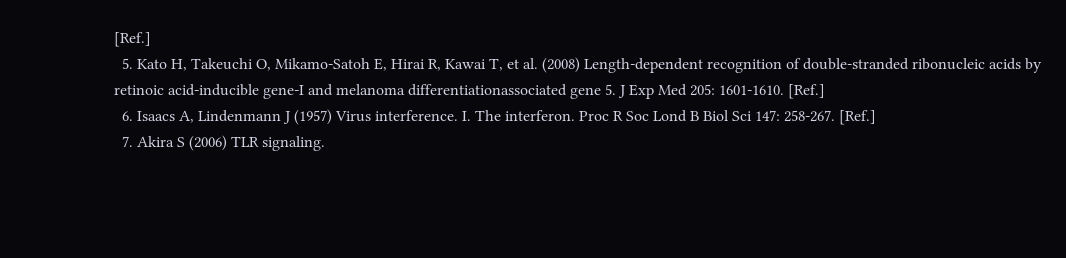[Ref.]
  5. Kato H, Takeuchi O, Mikamo-Satoh E, Hirai R, Kawai T, et al. (2008) Length-dependent recognition of double-stranded ribonucleic acids by retinoic acid-inducible gene-I and melanoma differentiationassociated gene 5. J Exp Med 205: 1601-1610. [Ref.]
  6. Isaacs A, Lindenmann J (1957) Virus interference. I. The interferon. Proc R Soc Lond B Biol Sci 147: 258-267. [Ref.]
  7. Akira S (2006) TLR signaling.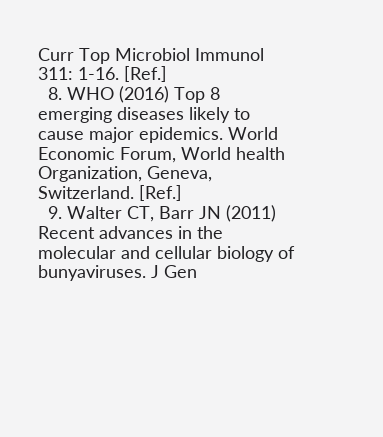Curr Top Microbiol Immunol 311: 1-16. [Ref.]
  8. WHO (2016) Top 8 emerging diseases likely to cause major epidemics. World Economic Forum, World health Organization, Geneva, Switzerland. [Ref.]
  9. Walter CT, Barr JN (2011) Recent advances in the molecular and cellular biology of bunyaviruses. J Gen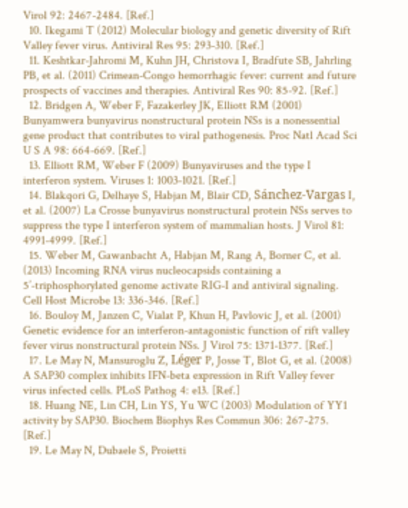Virol 92: 2467-2484. [Ref.]
  10. Ikegami T (2012) Molecular biology and genetic diversity of Rift Valley fever virus. Antiviral Res 95: 293-310. [Ref.]
  11. Keshtkar-Jahromi M, Kuhn JH, Christova I, Bradfute SB, Jahrling PB, et al. (2011) Crimean-Congo hemorrhagic fever: current and future prospects of vaccines and therapies. Antiviral Res 90: 85-92. [Ref.]
  12. Bridgen A, Weber F, Fazakerley JK, Elliott RM (2001) Bunyamwera bunyavirus nonstructural protein NSs is a nonessential gene product that contributes to viral pathogenesis. Proc Natl Acad Sci U S A 98: 664-669. [Ref.]
  13. Elliott RM, Weber F (2009) Bunyaviruses and the type I interferon system. Viruses 1: 1003-1021. [Ref.]
  14. Blakqori G, Delhaye S, Habjan M, Blair CD, Sánchez-Vargas I, et al. (2007) La Crosse bunyavirus nonstructural protein NSs serves to suppress the type I interferon system of mammalian hosts. J Virol 81: 4991-4999. [Ref.]
  15. Weber M, Gawanbacht A, Habjan M, Rang A, Borner C, et al. (2013) Incoming RNA virus nucleocapsids containing a 5’-triphosphorylated genome activate RIG-I and antiviral signaling. Cell Host Microbe 13: 336-346. [Ref.]
  16. Bouloy M, Janzen C, Vialat P, Khun H, Pavlovic J, et al. (2001) Genetic evidence for an interferon-antagonistic function of rift valley fever virus nonstructural protein NSs. J Virol 75: 1371-1377. [Ref.]
  17. Le May N, Mansuroglu Z, Léger P, Josse T, Blot G, et al. (2008) A SAP30 complex inhibits IFN-beta expression in Rift Valley fever virus infected cells. PLoS Pathog 4: e13. [Ref.]
  18. Huang NE, Lin CH, Lin YS, Yu WC (2003) Modulation of YY1 activity by SAP30. Biochem Biophys Res Commun 306: 267-275. [Ref.]
  19. Le May N, Dubaele S, Proietti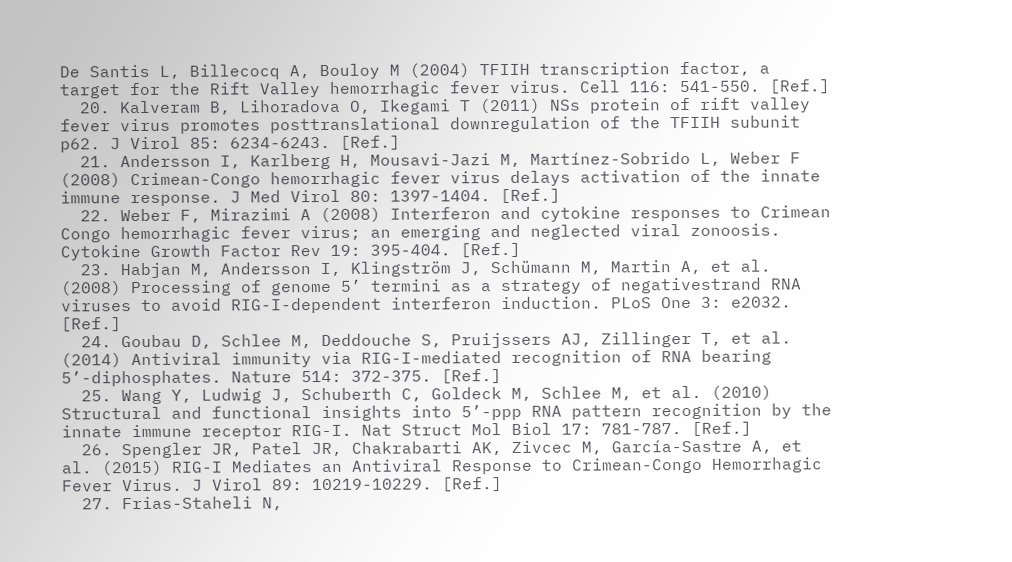De Santis L, Billecocq A, Bouloy M (2004) TFIIH transcription factor, a target for the Rift Valley hemorrhagic fever virus. Cell 116: 541-550. [Ref.]
  20. Kalveram B, Lihoradova O, Ikegami T (2011) NSs protein of rift valley fever virus promotes posttranslational downregulation of the TFIIH subunit p62. J Virol 85: 6234-6243. [Ref.]
  21. Andersson I, Karlberg H, Mousavi-Jazi M, Martínez-Sobrido L, Weber F (2008) Crimean-Congo hemorrhagic fever virus delays activation of the innate immune response. J Med Virol 80: 1397-1404. [Ref.]
  22. Weber F, Mirazimi A (2008) Interferon and cytokine responses to Crimean Congo hemorrhagic fever virus; an emerging and neglected viral zonoosis. Cytokine Growth Factor Rev 19: 395-404. [Ref.]
  23. Habjan M, Andersson I, Klingström J, Schümann M, Martin A, et al. (2008) Processing of genome 5’ termini as a strategy of negativestrand RNA viruses to avoid RIG-I-dependent interferon induction. PLoS One 3: e2032. [Ref.]
  24. Goubau D, Schlee M, Deddouche S, Pruijssers AJ, Zillinger T, et al. (2014) Antiviral immunity via RIG-I-mediated recognition of RNA bearing 5’-diphosphates. Nature 514: 372-375. [Ref.]
  25. Wang Y, Ludwig J, Schuberth C, Goldeck M, Schlee M, et al. (2010) Structural and functional insights into 5’-ppp RNA pattern recognition by the innate immune receptor RIG-I. Nat Struct Mol Biol 17: 781-787. [Ref.]
  26. Spengler JR, Patel JR, Chakrabarti AK, Zivcec M, García-Sastre A, et al. (2015) RIG-I Mediates an Antiviral Response to Crimean-Congo Hemorrhagic Fever Virus. J Virol 89: 10219-10229. [Ref.]
  27. Frias-Staheli N,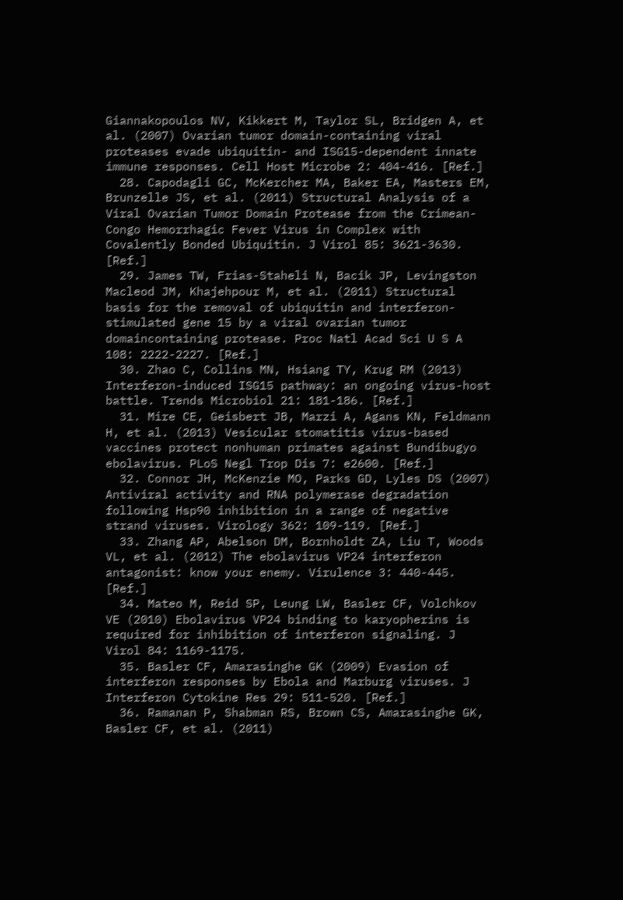Giannakopoulos NV, Kikkert M, Taylor SL, Bridgen A, et al. (2007) Ovarian tumor domain-containing viral proteases evade ubiquitin- and ISG15-dependent innate immune responses. Cell Host Microbe 2: 404-416. [Ref.]
  28. Capodagli GC, McKercher MA, Baker EA, Masters EM, Brunzelle JS, et al. (2011) Structural Analysis of a Viral Ovarian Tumor Domain Protease from the Crimean-Congo Hemorrhagic Fever Virus in Complex with Covalently Bonded Ubiquitin. J Virol 85: 3621-3630. [Ref.]
  29. James TW, Frias-Staheli N, Bacik JP, Levingston Macleod JM, Khajehpour M, et al. (2011) Structural basis for the removal of ubiquitin and interferon-stimulated gene 15 by a viral ovarian tumor domaincontaining protease. Proc Natl Acad Sci U S A 108: 2222-2227. [Ref.]
  30. Zhao C, Collins MN, Hsiang TY, Krug RM (2013) Interferon-induced ISG15 pathway: an ongoing virus-host battle. Trends Microbiol 21: 181-186. [Ref.]
  31. Mire CE, Geisbert JB, Marzi A, Agans KN, Feldmann H, et al. (2013) Vesicular stomatitis virus-based vaccines protect nonhuman primates against Bundibugyo ebolavirus. PLoS Negl Trop Dis 7: e2600. [Ref.]
  32. Connor JH, McKenzie MO, Parks GD, Lyles DS (2007) Antiviral activity and RNA polymerase degradation following Hsp90 inhibition in a range of negative strand viruses. Virology 362: 109-119. [Ref.]
  33. Zhang AP, Abelson DM, Bornholdt ZA, Liu T, Woods VL, et al. (2012) The ebolavirus VP24 interferon antagonist: know your enemy. Virulence 3: 440-445. [Ref.]
  34. Mateo M, Reid SP, Leung LW, Basler CF, Volchkov VE (2010) Ebolavirus VP24 binding to karyopherins is required for inhibition of interferon signaling. J Virol 84: 1169-1175.
  35. Basler CF, Amarasinghe GK (2009) Evasion of interferon responses by Ebola and Marburg viruses. J Interferon Cytokine Res 29: 511-520. [Ref.]
  36. Ramanan P, Shabman RS, Brown CS, Amarasinghe GK, Basler CF, et al. (2011)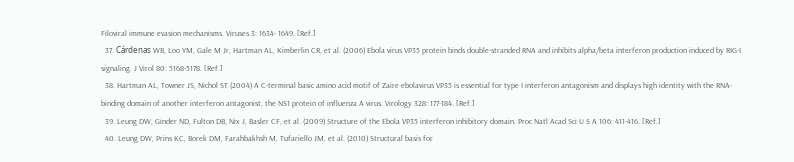Filoviral immune evasion mechanisms. Viruses 3: 1634- 1649. [Ref.]
  37. Cárdenas WB, Loo YM, Gale M Jr, Hartman AL, Kimberlin CR, et al. (2006) Ebola virus VP35 protein binds double-stranded RNA and inhibits alpha/beta interferon production induced by RIG-I signaling. J Virol 80: 5168-5178. [Ref.]
  38. Hartman AL, Towner JS, Nichol ST (2004) A C-terminal basic amino acid motif of Zaire ebolavirus VP35 is essential for type I interferon antagonism and displays high identity with the RNA-binding domain of another interferon antagonist, the NS1 protein of influenza A virus. Virology 328: 177-184. [Ref.]
  39. Leung DW, Ginder ND, Fulton DB, Nix J, Basler CF, et al. (2009) Structure of the Ebola VP35 interferon inhibitory domain. Proc Natl Acad Sci U S A 106: 411-416. [Ref.]
  40. Leung DW, Prins KC, Borek DM, Farahbakhsh M, Tufariello JM, et al. (2010) Structural basis for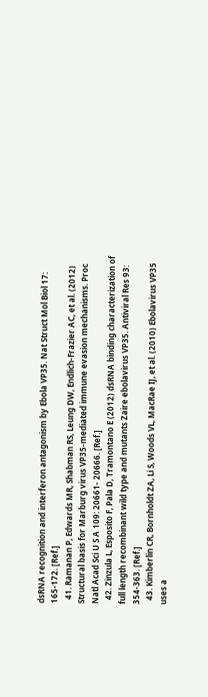dsRNA recognition and interferon antagonism by Ebola VP35. Nat Struct Mol Biol 17: 165-172. [Ref.]
  41. Ramanan P, Edwards MR, Shabman RS, Leung DW, Endlich-Frazier AC, et al. (2012) Structural basis for Marburg virus VP35-mediated immune evasion mechanisms. Proc Natl Acad Sci U S A 109: 20661- 20666. [Ref.]
  42. Zinzula L, Esposito F, Pala D, Tramontano E (2012) dsRNA binding characterization of full length recombinant wild type and mutants Zaire ebolavirus VP35. Antiviral Res 93: 354-363. [Ref.]
  43. Kimberlin CR, Bornholdt ZA, Li S, Woods VL, MacRae IJ, et al. (2010) Ebolavirus VP35 uses a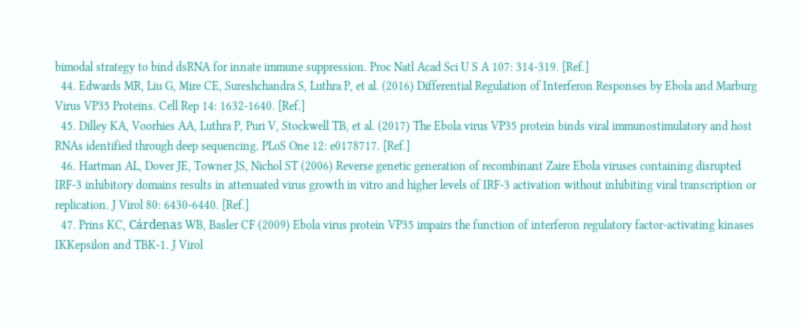bimodal strategy to bind dsRNA for innate immune suppression. Proc Natl Acad Sci U S A 107: 314-319. [Ref.]
  44. Edwards MR, Liu G, Mire CE, Sureshchandra S, Luthra P, et al. (2016) Differential Regulation of Interferon Responses by Ebola and Marburg Virus VP35 Proteins. Cell Rep 14: 1632-1640. [Ref.]
  45. Dilley KA, Voorhies AA, Luthra P, Puri V, Stockwell TB, et al. (2017) The Ebola virus VP35 protein binds viral immunostimulatory and host RNAs identified through deep sequencing. PLoS One 12: e0178717. [Ref.]
  46. Hartman AL, Dover JE, Towner JS, Nichol ST (2006) Reverse genetic generation of recombinant Zaire Ebola viruses containing disrupted IRF-3 inhibitory domains results in attenuated virus growth in vitro and higher levels of IRF-3 activation without inhibiting viral transcription or replication. J Virol 80: 6430-6440. [Ref.]
  47. Prins KC, Cárdenas WB, Basler CF (2009) Ebola virus protein VP35 impairs the function of interferon regulatory factor-activating kinases IKKepsilon and TBK-1. J Virol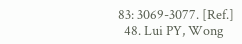83: 3069-3077. [Ref.]
  48. Lui PY, Wong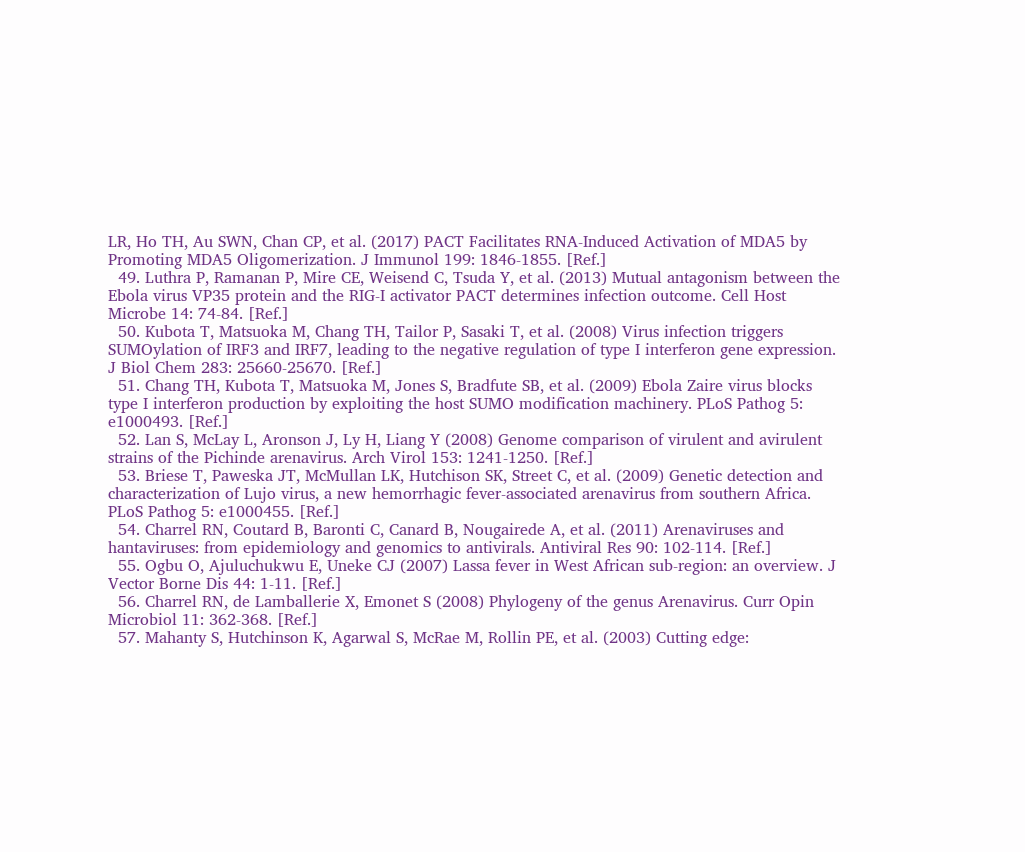LR, Ho TH, Au SWN, Chan CP, et al. (2017) PACT Facilitates RNA-Induced Activation of MDA5 by Promoting MDA5 Oligomerization. J Immunol 199: 1846-1855. [Ref.]
  49. Luthra P, Ramanan P, Mire CE, Weisend C, Tsuda Y, et al. (2013) Mutual antagonism between the Ebola virus VP35 protein and the RIG-I activator PACT determines infection outcome. Cell Host Microbe 14: 74-84. [Ref.]
  50. Kubota T, Matsuoka M, Chang TH, Tailor P, Sasaki T, et al. (2008) Virus infection triggers SUMOylation of IRF3 and IRF7, leading to the negative regulation of type I interferon gene expression. J Biol Chem 283: 25660-25670. [Ref.]
  51. Chang TH, Kubota T, Matsuoka M, Jones S, Bradfute SB, et al. (2009) Ebola Zaire virus blocks type I interferon production by exploiting the host SUMO modification machinery. PLoS Pathog 5: e1000493. [Ref.]
  52. Lan S, McLay L, Aronson J, Ly H, Liang Y (2008) Genome comparison of virulent and avirulent strains of the Pichinde arenavirus. Arch Virol 153: 1241-1250. [Ref.]
  53. Briese T, Paweska JT, McMullan LK, Hutchison SK, Street C, et al. (2009) Genetic detection and characterization of Lujo virus, a new hemorrhagic fever-associated arenavirus from southern Africa. PLoS Pathog 5: e1000455. [Ref.]
  54. Charrel RN, Coutard B, Baronti C, Canard B, Nougairede A, et al. (2011) Arenaviruses and hantaviruses: from epidemiology and genomics to antivirals. Antiviral Res 90: 102-114. [Ref.]
  55. Ogbu O, Ajuluchukwu E, Uneke CJ (2007) Lassa fever in West African sub-region: an overview. J Vector Borne Dis 44: 1-11. [Ref.]
  56. Charrel RN, de Lamballerie X, Emonet S (2008) Phylogeny of the genus Arenavirus. Curr Opin Microbiol 11: 362-368. [Ref.]
  57. Mahanty S, Hutchinson K, Agarwal S, McRae M, Rollin PE, et al. (2003) Cutting edge: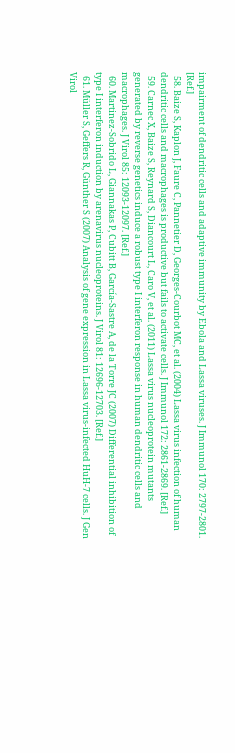impairment of dendritic cells and adaptive immunity by Ebola and Lassa viruses. J Immunol 170: 2797-2801. [Ref.]
  58. Baize S, Kaplon J, Faure C, Pannetier D, Georges-Courbot MC, et al. (2004) Lassa virus infection of human dendritic cells and macrophages is productive but fails to activate cells. J Immunol 172: 2861-2869. [Ref.]
  59. Carnec X, Baize S, Reynard S, Diancourt L, Caro V, et al. (2011) Lassa virus nucleoprotein mutants generated by reverse genetics induce a robust type I interferon response in human dendritic cells and macrophages. J Virol 85: 12093-12097. [Ref.]
  60. Martinez-Sobrido L, Giannakas P, Cubitt B, García-Sastre A, de la Torre JC (2007) Differential inhibition of type I interferon induction by arenavirus nucleoproteins. J Virol 81: 12696-12703. [Ref.]
  61. Müller S, Geffers R, Günther S (2007) Analysis of gene expression in Lassa virus-infected HuH-7 cells. J Gen Virol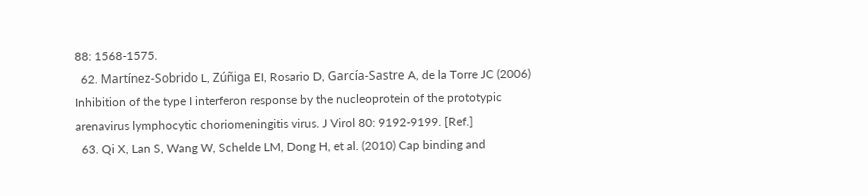88: 1568-1575.
  62. Martínez-Sobrido L, Zúñiga EI, Rosario D, García-Sastre A, de la Torre JC (2006) Inhibition of the type I interferon response by the nucleoprotein of the prototypic arenavirus lymphocytic choriomeningitis virus. J Virol 80: 9192-9199. [Ref.]
  63. Qi X, Lan S, Wang W, Schelde LM, Dong H, et al. (2010) Cap binding and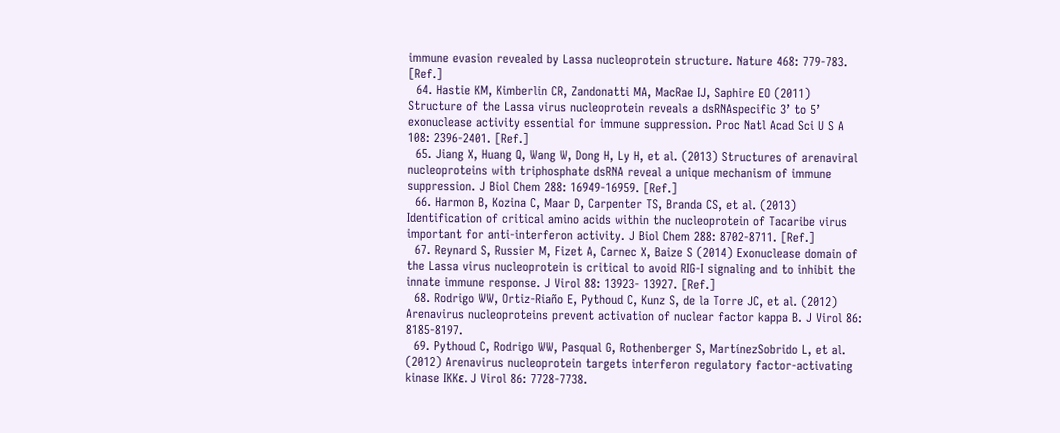immune evasion revealed by Lassa nucleoprotein structure. Nature 468: 779-783. [Ref.]
  64. Hastie KM, Kimberlin CR, Zandonatti MA, MacRae IJ, Saphire EO (2011) Structure of the Lassa virus nucleoprotein reveals a dsRNAspecific 3’ to 5’ exonuclease activity essential for immune suppression. Proc Natl Acad Sci U S A 108: 2396-2401. [Ref.]
  65. Jiang X, Huang Q, Wang W, Dong H, Ly H, et al. (2013) Structures of arenaviral nucleoproteins with triphosphate dsRNA reveal a unique mechanism of immune suppression. J Biol Chem 288: 16949-16959. [Ref.]
  66. Harmon B, Kozina C, Maar D, Carpenter TS, Branda CS, et al. (2013) Identification of critical amino acids within the nucleoprotein of Tacaribe virus important for anti-interferon activity. J Biol Chem 288: 8702-8711. [Ref.]
  67. Reynard S, Russier M, Fizet A, Carnec X, Baize S (2014) Exonuclease domain of the Lassa virus nucleoprotein is critical to avoid RIG-I signaling and to inhibit the innate immune response. J Virol 88: 13923- 13927. [Ref.]
  68. Rodrigo WW, Ortiz-Riaño E, Pythoud C, Kunz S, de la Torre JC, et al. (2012) Arenavirus nucleoproteins prevent activation of nuclear factor kappa B. J Virol 86: 8185-8197.
  69. Pythoud C, Rodrigo WW, Pasqual G, Rothenberger S, MartínezSobrido L, et al. (2012) Arenavirus nucleoprotein targets interferon regulatory factor-activating kinase IKKε. J Virol 86: 7728-7738.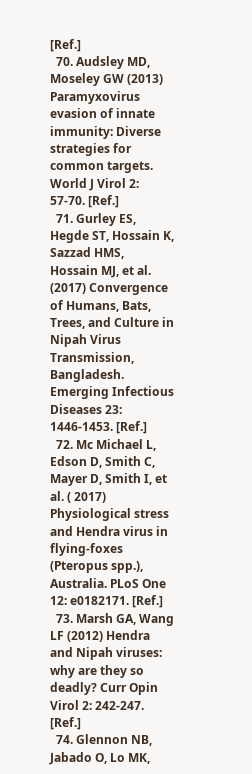[Ref.]
  70. Audsley MD, Moseley GW (2013) Paramyxovirus evasion of innate immunity: Diverse strategies for common targets. World J Virol 2: 57-70. [Ref.]
  71. Gurley ES, Hegde ST, Hossain K, Sazzad HMS, Hossain MJ, et al. (2017) Convergence of Humans, Bats, Trees, and Culture in Nipah Virus Transmission, Bangladesh. Emerging Infectious Diseases 23: 1446-1453. [Ref.]
  72. Mc Michael L, Edson D, Smith C, Mayer D, Smith I, et al. ( 2017) Physiological stress and Hendra virus in flying-foxes (Pteropus spp.), Australia. PLoS One 12: e0182171. [Ref.]
  73. Marsh GA, Wang LF (2012) Hendra and Nipah viruses: why are they so deadly? Curr Opin Virol 2: 242-247. [Ref.]
  74. Glennon NB, Jabado O, Lo MK,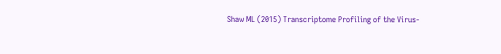Shaw ML (2015) Transcriptome Profiling of the Virus-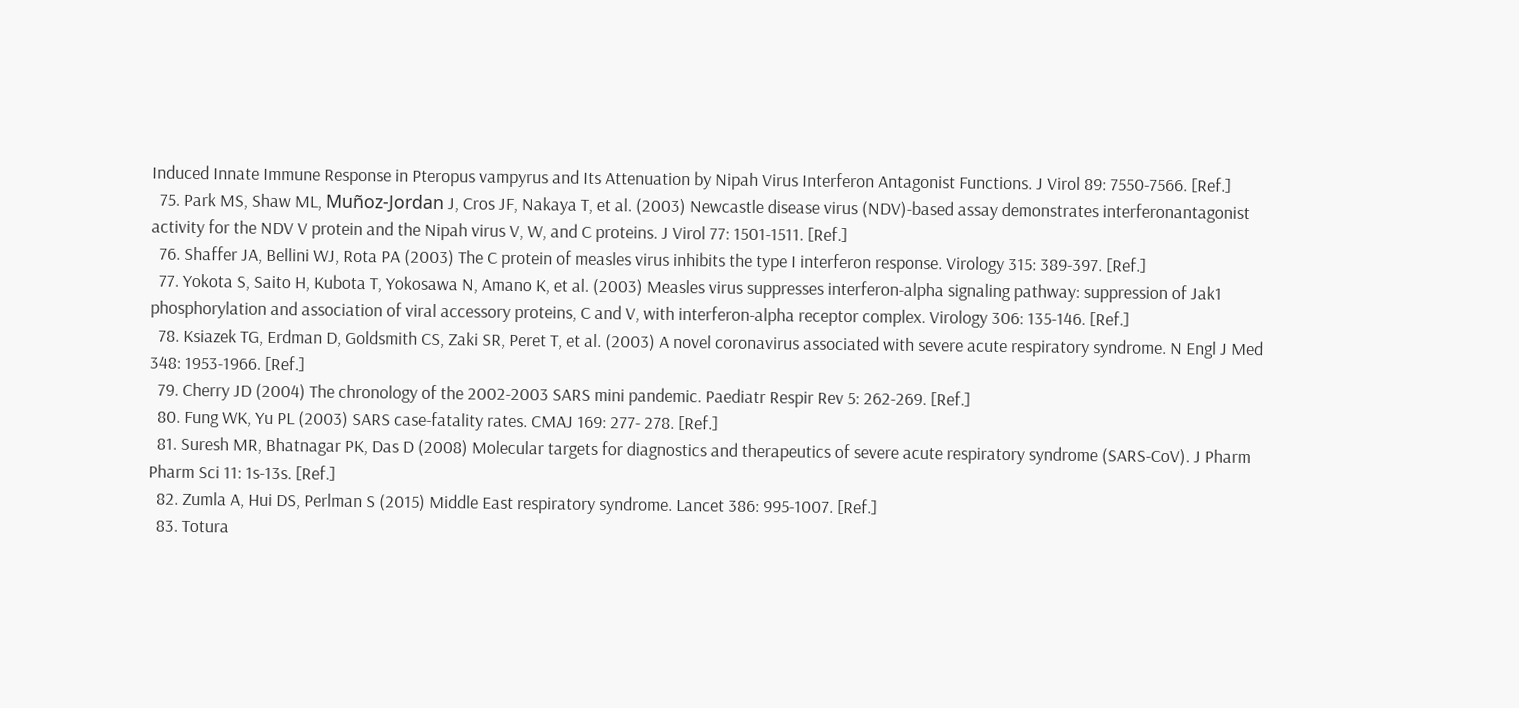Induced Innate Immune Response in Pteropus vampyrus and Its Attenuation by Nipah Virus Interferon Antagonist Functions. J Virol 89: 7550-7566. [Ref.]
  75. Park MS, Shaw ML, Muñoz-Jordan J, Cros JF, Nakaya T, et al. (2003) Newcastle disease virus (NDV)-based assay demonstrates interferonantagonist activity for the NDV V protein and the Nipah virus V, W, and C proteins. J Virol 77: 1501-1511. [Ref.]
  76. Shaffer JA, Bellini WJ, Rota PA (2003) The C protein of measles virus inhibits the type I interferon response. Virology 315: 389-397. [Ref.]
  77. Yokota S, Saito H, Kubota T, Yokosawa N, Amano K, et al. (2003) Measles virus suppresses interferon-alpha signaling pathway: suppression of Jak1 phosphorylation and association of viral accessory proteins, C and V, with interferon-alpha receptor complex. Virology 306: 135-146. [Ref.]
  78. Ksiazek TG, Erdman D, Goldsmith CS, Zaki SR, Peret T, et al. (2003) A novel coronavirus associated with severe acute respiratory syndrome. N Engl J Med 348: 1953-1966. [Ref.]
  79. Cherry JD (2004) The chronology of the 2002-2003 SARS mini pandemic. Paediatr Respir Rev 5: 262-269. [Ref.]
  80. Fung WK, Yu PL (2003) SARS case-fatality rates. CMAJ 169: 277- 278. [Ref.]
  81. Suresh MR, Bhatnagar PK, Das D (2008) Molecular targets for diagnostics and therapeutics of severe acute respiratory syndrome (SARS-CoV). J Pharm Pharm Sci 11: 1s-13s. [Ref.]
  82. Zumla A, Hui DS, Perlman S (2015) Middle East respiratory syndrome. Lancet 386: 995-1007. [Ref.]
  83. Totura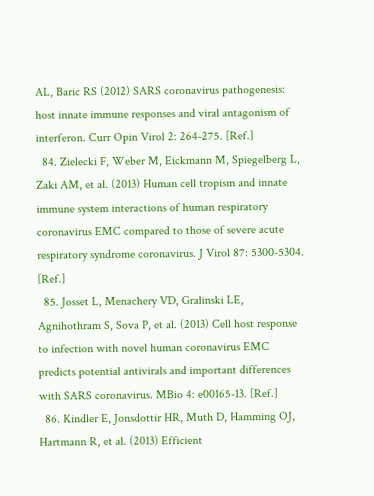AL, Baric RS (2012) SARS coronavirus pathogenesis: host innate immune responses and viral antagonism of interferon. Curr Opin Virol 2: 264-275. [Ref.]
  84. Zielecki F, Weber M, Eickmann M, Spiegelberg L, Zaki AM, et al. (2013) Human cell tropism and innate immune system interactions of human respiratory coronavirus EMC compared to those of severe acute respiratory syndrome coronavirus. J Virol 87: 5300-5304. [Ref.]
  85. Josset L, Menachery VD, Gralinski LE, Agnihothram S, Sova P, et al. (2013) Cell host response to infection with novel human coronavirus EMC predicts potential antivirals and important differences with SARS coronavirus. MBio 4: e00165-13. [Ref.]
  86. Kindler E, Jonsdottir HR, Muth D, Hamming OJ, Hartmann R, et al. (2013) Efficient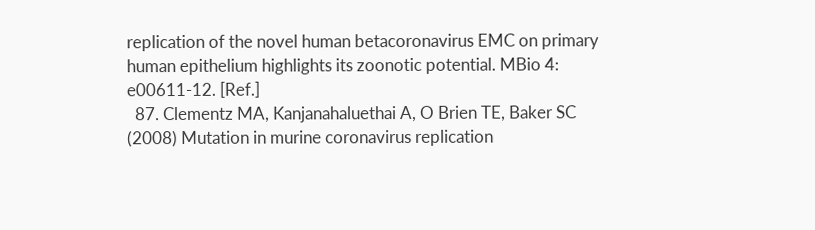replication of the novel human betacoronavirus EMC on primary human epithelium highlights its zoonotic potential. MBio 4: e00611-12. [Ref.]
  87. Clementz MA, Kanjanahaluethai A, O Brien TE, Baker SC (2008) Mutation in murine coronavirus replication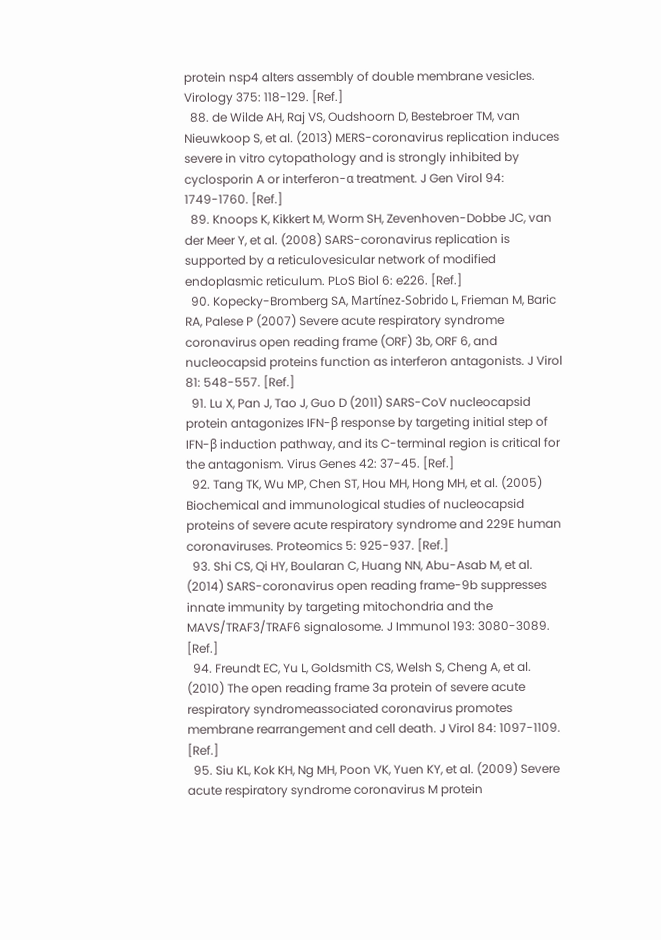protein nsp4 alters assembly of double membrane vesicles. Virology 375: 118-129. [Ref.]
  88. de Wilde AH, Raj VS, Oudshoorn D, Bestebroer TM, van Nieuwkoop S, et al. (2013) MERS-coronavirus replication induces severe in vitro cytopathology and is strongly inhibited by cyclosporin A or interferon-α treatment. J Gen Virol 94: 1749-1760. [Ref.]
  89. Knoops K, Kikkert M, Worm SH, Zevenhoven-Dobbe JC, van der Meer Y, et al. (2008) SARS-coronavirus replication is supported by a reticulovesicular network of modified endoplasmic reticulum. PLoS Biol 6: e226. [Ref.]
  90. Kopecky-Bromberg SA, Martínez-Sobrido L, Frieman M, Baric RA, Palese P (2007) Severe acute respiratory syndrome coronavirus open reading frame (ORF) 3b, ORF 6, and nucleocapsid proteins function as interferon antagonists. J Virol 81: 548-557. [Ref.]
  91. Lu X, Pan J, Tao J, Guo D (2011) SARS-CoV nucleocapsid protein antagonizes IFN-β response by targeting initial step of IFN-β induction pathway, and its C-terminal region is critical for the antagonism. Virus Genes 42: 37-45. [Ref.]
  92. Tang TK, Wu MP, Chen ST, Hou MH, Hong MH, et al. (2005) Biochemical and immunological studies of nucleocapsid proteins of severe acute respiratory syndrome and 229E human coronaviruses. Proteomics 5: 925-937. [Ref.]
  93. Shi CS, Qi HY, Boularan C, Huang NN, Abu-Asab M, et al. (2014) SARS-coronavirus open reading frame-9b suppresses innate immunity by targeting mitochondria and the MAVS/TRAF3/TRAF6 signalosome. J Immunol 193: 3080-3089. [Ref.]
  94. Freundt EC, Yu L, Goldsmith CS, Welsh S, Cheng A, et al. (2010) The open reading frame 3a protein of severe acute respiratory syndromeassociated coronavirus promotes membrane rearrangement and cell death. J Virol 84: 1097-1109. [Ref.]
  95. Siu KL, Kok KH, Ng MH, Poon VK, Yuen KY, et al. (2009) Severe acute respiratory syndrome coronavirus M protein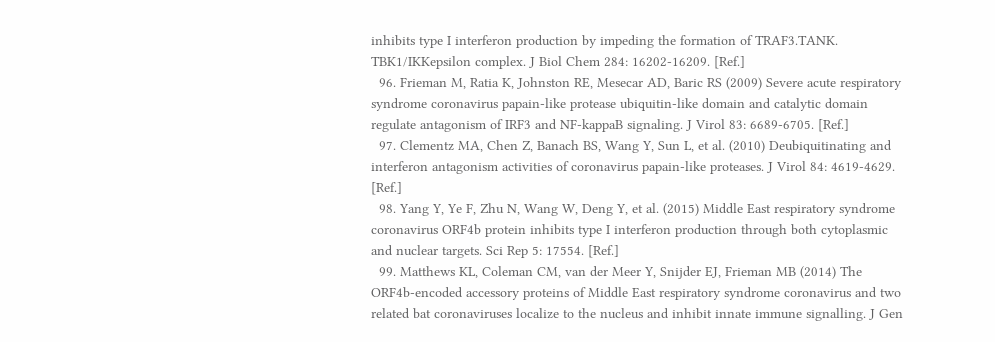inhibits type I interferon production by impeding the formation of TRAF3.TANK. TBK1/IKKepsilon complex. J Biol Chem 284: 16202-16209. [Ref.]
  96. Frieman M, Ratia K, Johnston RE, Mesecar AD, Baric RS (2009) Severe acute respiratory syndrome coronavirus papain-like protease ubiquitin-like domain and catalytic domain regulate antagonism of IRF3 and NF-kappaB signaling. J Virol 83: 6689-6705. [Ref.]
  97. Clementz MA, Chen Z, Banach BS, Wang Y, Sun L, et al. (2010) Deubiquitinating and interferon antagonism activities of coronavirus papain-like proteases. J Virol 84: 4619-4629. [Ref.]
  98. Yang Y, Ye F, Zhu N, Wang W, Deng Y, et al. (2015) Middle East respiratory syndrome coronavirus ORF4b protein inhibits type I interferon production through both cytoplasmic and nuclear targets. Sci Rep 5: 17554. [Ref.]
  99. Matthews KL, Coleman CM, van der Meer Y, Snijder EJ, Frieman MB (2014) The ORF4b-encoded accessory proteins of Middle East respiratory syndrome coronavirus and two related bat coronaviruses localize to the nucleus and inhibit innate immune signalling. J Gen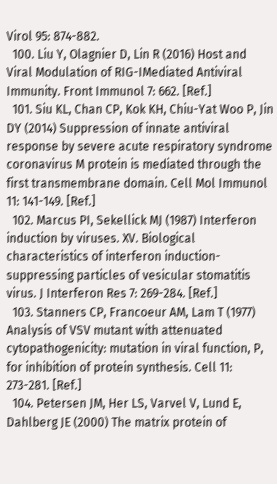Virol 95: 874-882.
  100. Liu Y, Olagnier D, Lin R (2016) Host and Viral Modulation of RIG-IMediated Antiviral Immunity. Front Immunol 7: 662. [Ref.]
  101. Siu KL, Chan CP, Kok KH, Chiu-Yat Woo P, Jin DY (2014) Suppression of innate antiviral response by severe acute respiratory syndrome coronavirus M protein is mediated through the first transmembrane domain. Cell Mol Immunol 11: 141-149. [Ref.]
  102. Marcus PI, Sekellick MJ (1987) Interferon induction by viruses. XV. Biological characteristics of interferon induction-suppressing particles of vesicular stomatitis virus. J Interferon Res 7: 269-284. [Ref.]
  103. Stanners CP, Francoeur AM, Lam T (1977) Analysis of VSV mutant with attenuated cytopathogenicity: mutation in viral function, P, for inhibition of protein synthesis. Cell 11: 273-281. [Ref.]
  104. Petersen JM, Her LS, Varvel V, Lund E, Dahlberg JE (2000) The matrix protein of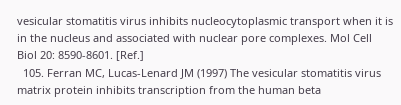vesicular stomatitis virus inhibits nucleocytoplasmic transport when it is in the nucleus and associated with nuclear pore complexes. Mol Cell Biol 20: 8590-8601. [Ref.]
  105. Ferran MC, Lucas-Lenard JM (1997) The vesicular stomatitis virus matrix protein inhibits transcription from the human beta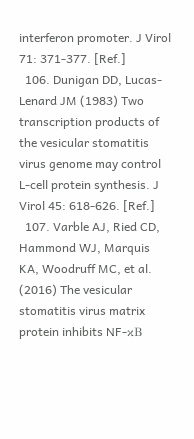interferon promoter. J Virol 71: 371-377. [Ref.]
  106. Dunigan DD, Lucas-Lenard JM (1983) Two transcription products of the vesicular stomatitis virus genome may control L-cell protein synthesis. J Virol 45: 618-626. [Ref.]
  107. Varble AJ, Ried CD, Hammond WJ, Marquis KA, Woodruff MC, et al. (2016) The vesicular stomatitis virus matrix protein inhibits NF-κB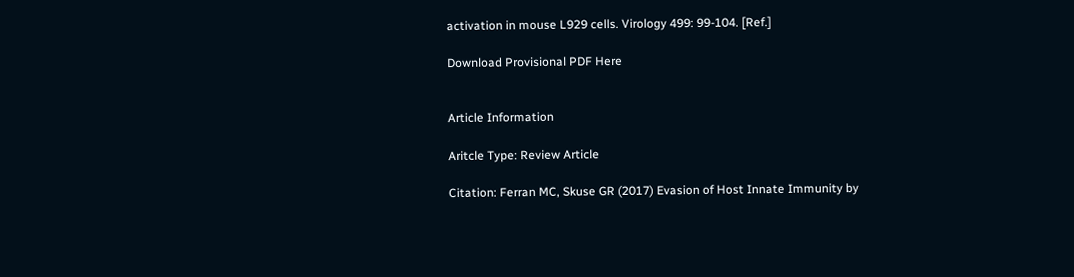activation in mouse L929 cells. Virology 499: 99-104. [Ref.]

Download Provisional PDF Here


Article Information

Aritcle Type: Review Article

Citation: Ferran MC, Skuse GR (2017) Evasion of Host Innate Immunity by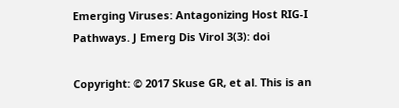Emerging Viruses: Antagonizing Host RIG-I Pathways. J Emerg Dis Virol 3(3): doi

Copyright: © 2017 Skuse GR, et al. This is an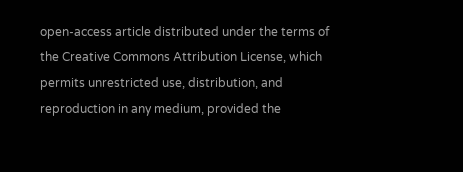open-access article distributed under the terms of the Creative Commons Attribution License, which permits unrestricted use, distribution, and reproduction in any medium, provided the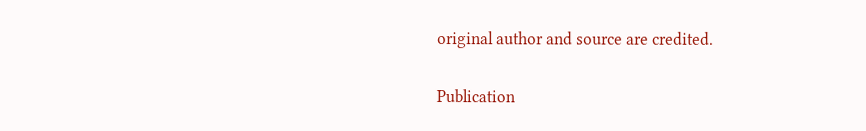original author and source are credited.

Publication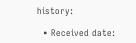history:

  • Received date: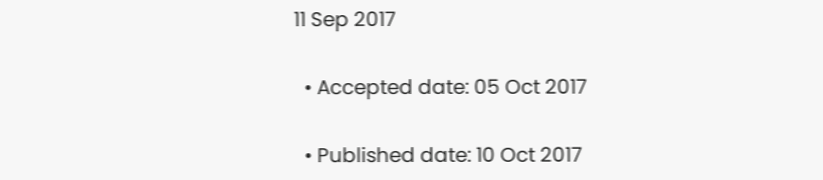11 Sep 2017

  • Accepted date: 05 Oct 2017

  • Published date: 10 Oct 2017